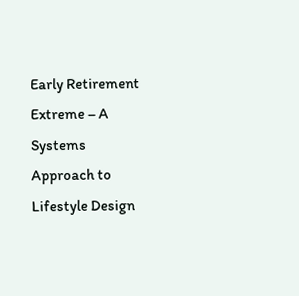Early Retirement Extreme – A Systems Approach to Lifestyle Design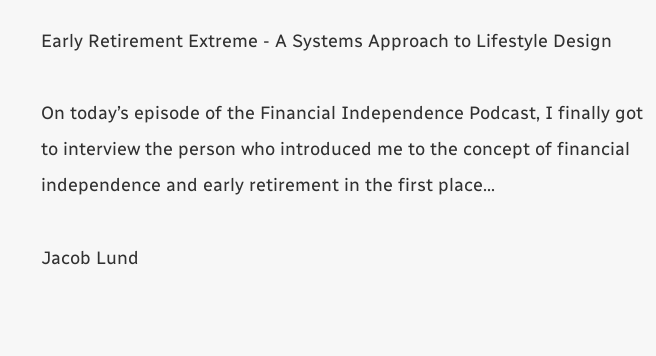Early Retirement Extreme - A Systems Approach to Lifestyle Design

On today’s episode of the Financial Independence Podcast, I finally got to interview the person who introduced me to the concept of financial independence and early retirement in the first place…

Jacob Lund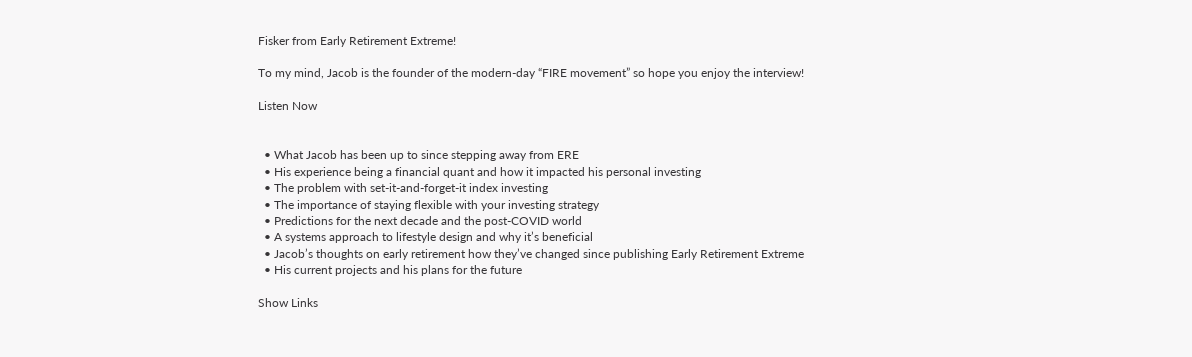Fisker from Early Retirement Extreme!

To my mind, Jacob is the founder of the modern-day “FIRE movement” so hope you enjoy the interview!

Listen Now


  • What Jacob has been up to since stepping away from ERE
  • His experience being a financial quant and how it impacted his personal investing
  • The problem with set-it-and-forget-it index investing
  • The importance of staying flexible with your investing strategy
  • Predictions for the next decade and the post-COVID world
  • A systems approach to lifestyle design and why it’s beneficial
  • Jacob’s thoughts on early retirement how they’ve changed since publishing Early Retirement Extreme
  • His current projects and his plans for the future

Show Links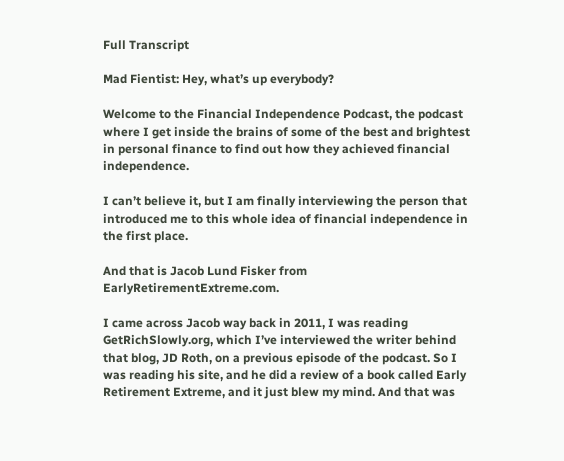Full Transcript

Mad Fientist: Hey, what’s up everybody?

Welcome to the Financial Independence Podcast, the podcast where I get inside the brains of some of the best and brightest in personal finance to find out how they achieved financial independence.

I can’t believe it, but I am finally interviewing the person that introduced me to this whole idea of financial independence in the first place.

And that is Jacob Lund Fisker from EarlyRetirementExtreme.com.

I came across Jacob way back in 2011, I was reading GetRichSlowly.org, which I’ve interviewed the writer behind that blog, JD Roth, on a previous episode of the podcast. So I was reading his site, and he did a review of a book called Early Retirement Extreme, and it just blew my mind. And that was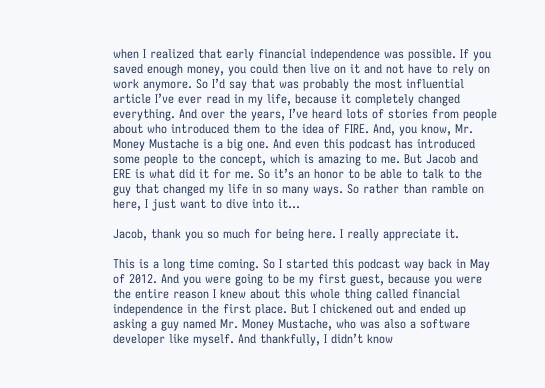when I realized that early financial independence was possible. If you saved enough money, you could then live on it and not have to rely on work anymore. So I’d say that was probably the most influential article I’ve ever read in my life, because it completely changed everything. And over the years, I’ve heard lots of stories from people about who introduced them to the idea of FIRE. And, you know, Mr. Money Mustache is a big one. And even this podcast has introduced some people to the concept, which is amazing to me. But Jacob and ERE is what did it for me. So it’s an honor to be able to talk to the guy that changed my life in so many ways. So rather than ramble on here, I just want to dive into it…

Jacob, thank you so much for being here. I really appreciate it.

This is a long time coming. So I started this podcast way back in May of 2012. And you were going to be my first guest, because you were the entire reason I knew about this whole thing called financial independence in the first place. But I chickened out and ended up asking a guy named Mr. Money Mustache, who was also a software developer like myself. And thankfully, I didn’t know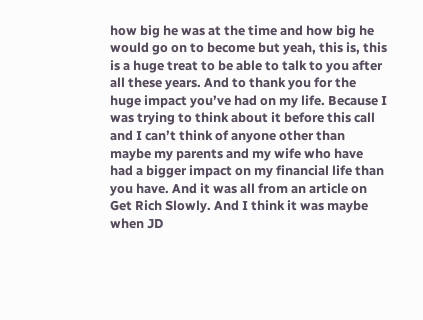how big he was at the time and how big he would go on to become but yeah, this is, this is a huge treat to be able to talk to you after all these years. And to thank you for the huge impact you’ve had on my life. Because I was trying to think about it before this call and I can’t think of anyone other than maybe my parents and my wife who have had a bigger impact on my financial life than you have. And it was all from an article on Get Rich Slowly. And I think it was maybe when JD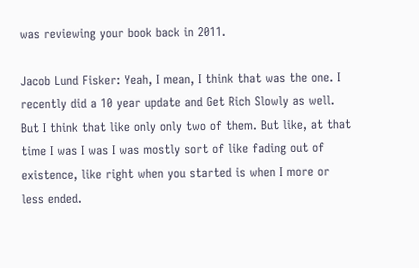was reviewing your book back in 2011.

Jacob Lund Fisker: Yeah, I mean, I think that was the one. I recently did a 10 year update and Get Rich Slowly as well. But I think that like only only two of them. But like, at that time I was I was I was mostly sort of like fading out of existence, like right when you started is when I more or less ended.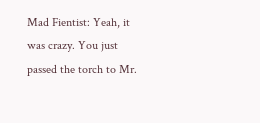Mad Fientist: Yeah, it was crazy. You just passed the torch to Mr.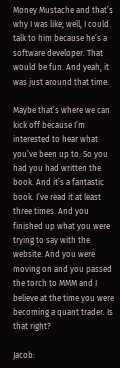Money Mustache and that’s why I was like, well, I could talk to him because he’s a software developer. That would be fun. And yeah, it was just around that time.

Maybe that’s where we can kick off because I’m interested to hear what you’ve been up to. So you had you had written the book. And it’s a fantastic book. I’ve read it at least three times. And you finished up what you were trying to say with the website. And you were moving on and you passed the torch to MMM and I believe at the time you were becoming a quant trader. Is that right?

Jacob: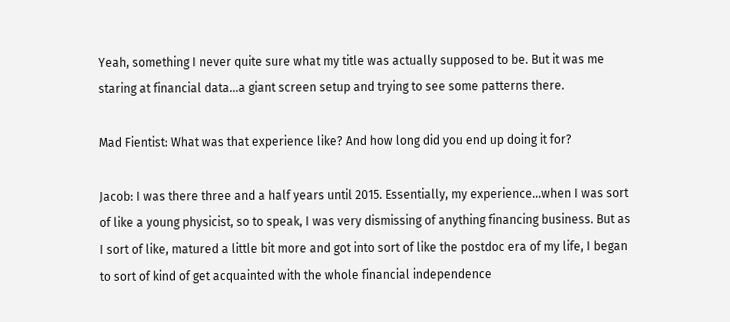Yeah, something I never quite sure what my title was actually supposed to be. But it was me staring at financial data…a giant screen setup and trying to see some patterns there.

Mad Fientist: What was that experience like? And how long did you end up doing it for?

Jacob: I was there three and a half years until 2015. Essentially, my experience…when I was sort of like a young physicist, so to speak, I was very dismissing of anything financing business. But as I sort of like, matured a little bit more and got into sort of like the postdoc era of my life, I began to sort of kind of get acquainted with the whole financial independence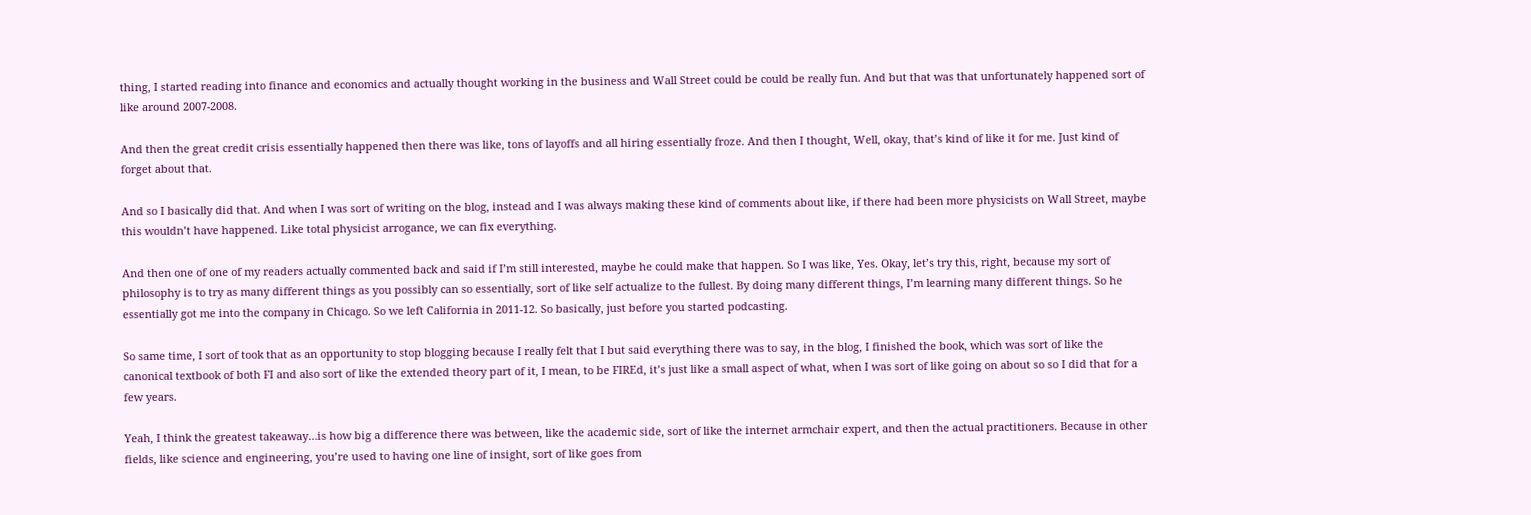thing, I started reading into finance and economics and actually thought working in the business and Wall Street could be could be really fun. And but that was that unfortunately happened sort of like around 2007-2008.

And then the great credit crisis essentially happened then there was like, tons of layoffs and all hiring essentially froze. And then I thought, Well, okay, that’s kind of like it for me. Just kind of forget about that.

And so I basically did that. And when I was sort of writing on the blog, instead and I was always making these kind of comments about like, if there had been more physicists on Wall Street, maybe this wouldn’t have happened. Like total physicist arrogance, we can fix everything.

And then one of one of my readers actually commented back and said if I’m still interested, maybe he could make that happen. So I was like, Yes. Okay, let’s try this, right, because my sort of philosophy is to try as many different things as you possibly can so essentially, sort of like self actualize to the fullest. By doing many different things, I’m learning many different things. So he essentially got me into the company in Chicago. So we left California in 2011-12. So basically, just before you started podcasting.

So same time, I sort of took that as an opportunity to stop blogging because I really felt that I but said everything there was to say, in the blog, I finished the book, which was sort of like the canonical textbook of both FI and also sort of like the extended theory part of it, I mean, to be FIREd, it’s just like a small aspect of what, when I was sort of like going on about so so I did that for a few years.

Yeah, I think the greatest takeaway…is how big a difference there was between, like the academic side, sort of like the internet armchair expert, and then the actual practitioners. Because in other fields, like science and engineering, you’re used to having one line of insight, sort of like goes from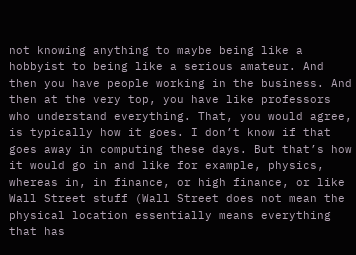not knowing anything to maybe being like a hobbyist to being like a serious amateur. And then you have people working in the business. And then at the very top, you have like professors who understand everything. That, you would agree, is typically how it goes. I don’t know if that goes away in computing these days. But that’s how it would go in and like for example, physics, whereas in, in finance, or high finance, or like Wall Street stuff (Wall Street does not mean the physical location essentially means everything that has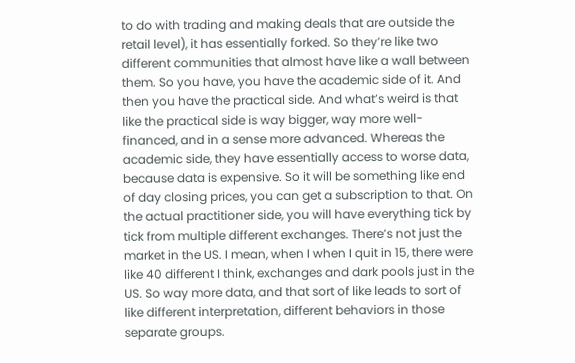to do with trading and making deals that are outside the retail level), it has essentially forked. So they’re like two different communities that almost have like a wall between them. So you have, you have the academic side of it. And then you have the practical side. And what’s weird is that like the practical side is way bigger, way more well-financed, and in a sense more advanced. Whereas the academic side, they have essentially access to worse data, because data is expensive. So it will be something like end of day closing prices, you can get a subscription to that. On the actual practitioner side, you will have everything tick by tick from multiple different exchanges. There’s not just the market in the US. I mean, when I when I quit in 15, there were like 40 different I think, exchanges and dark pools just in the US. So way more data, and that sort of like leads to sort of like different interpretation, different behaviors in those separate groups.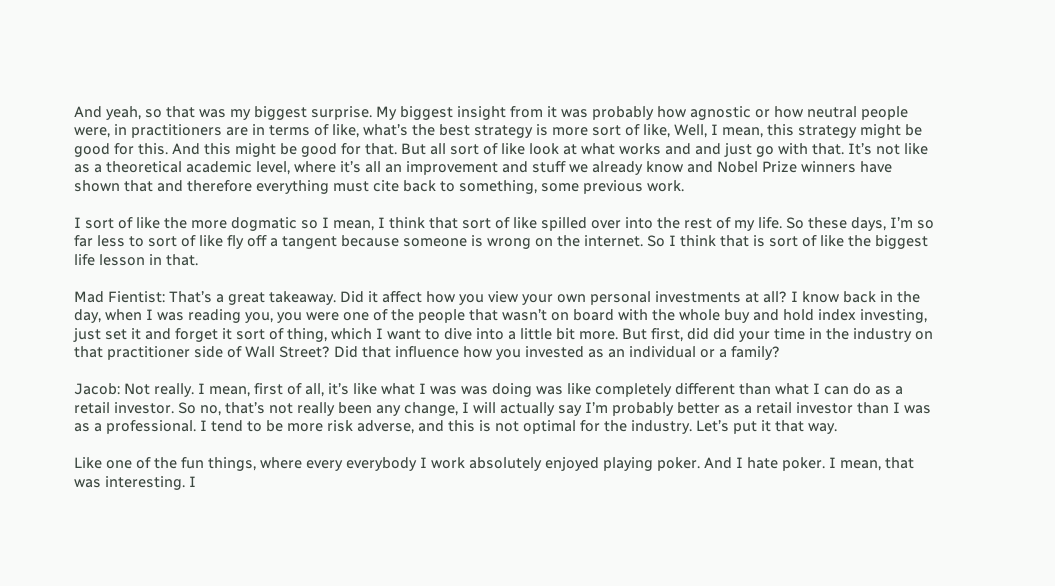And yeah, so that was my biggest surprise. My biggest insight from it was probably how agnostic or how neutral people were, in practitioners are in terms of like, what’s the best strategy is more sort of like, Well, I mean, this strategy might be good for this. And this might be good for that. But all sort of like look at what works and and just go with that. It’s not like as a theoretical academic level, where it’s all an improvement and stuff we already know and Nobel Prize winners have shown that and therefore everything must cite back to something, some previous work.

I sort of like the more dogmatic so I mean, I think that sort of like spilled over into the rest of my life. So these days, I’m so far less to sort of like fly off a tangent because someone is wrong on the internet. So I think that is sort of like the biggest life lesson in that.

Mad Fientist: That’s a great takeaway. Did it affect how you view your own personal investments at all? I know back in the day, when I was reading you, you were one of the people that wasn’t on board with the whole buy and hold index investing, just set it and forget it sort of thing, which I want to dive into a little bit more. But first, did did your time in the industry on that practitioner side of Wall Street? Did that influence how you invested as an individual or a family?

Jacob: Not really. I mean, first of all, it’s like what I was was doing was like completely different than what I can do as a retail investor. So no, that’s not really been any change, I will actually say I’m probably better as a retail investor than I was as a professional. I tend to be more risk adverse, and this is not optimal for the industry. Let’s put it that way.

Like one of the fun things, where every everybody I work absolutely enjoyed playing poker. And I hate poker. I mean, that was interesting. I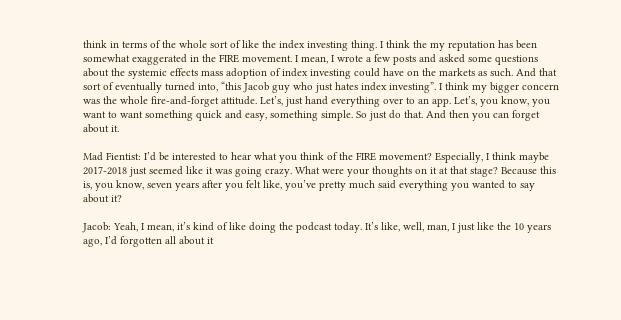think in terms of the whole sort of like the index investing thing. I think the my reputation has been somewhat exaggerated in the FIRE movement. I mean, I wrote a few posts and asked some questions about the systemic effects mass adoption of index investing could have on the markets as such. And that sort of eventually turned into, “this Jacob guy who just hates index investing”. I think my bigger concern was the whole fire-and-forget attitude. Let’s, just hand everything over to an app. Let’s, you know, you want to want something quick and easy, something simple. So just do that. And then you can forget about it.

Mad Fientist: I’d be interested to hear what you think of the FIRE movement? Especially, I think maybe 2017-2018 just seemed like it was going crazy. What were your thoughts on it at that stage? Because this is, you know, seven years after you felt like, you’ve pretty much said everything you wanted to say about it?

Jacob: Yeah, I mean, it’s kind of like doing the podcast today. It’s like, well, man, I just like the 10 years ago, I’d forgotten all about it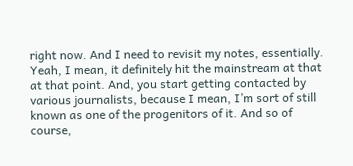right now. And I need to revisit my notes, essentially. Yeah, I mean, it definitely hit the mainstream at that at that point. And, you start getting contacted by various journalists, because I mean, I’m sort of still known as one of the progenitors of it. And so of course,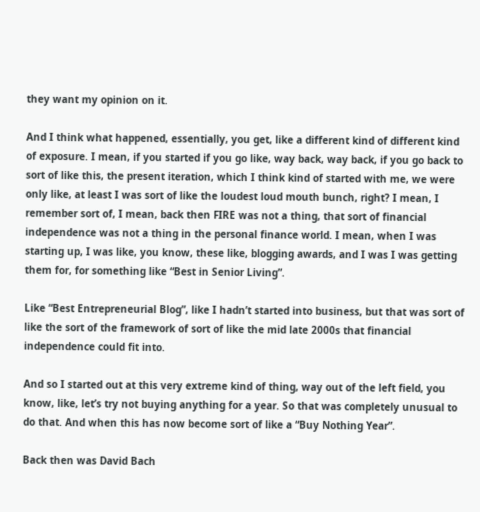they want my opinion on it.

And I think what happened, essentially, you get, like a different kind of different kind of exposure. I mean, if you started if you go like, way back, way back, if you go back to sort of like this, the present iteration, which I think kind of started with me, we were only like, at least I was sort of like the loudest loud mouth bunch, right? I mean, I remember sort of, I mean, back then FIRE was not a thing, that sort of financial independence was not a thing in the personal finance world. I mean, when I was starting up, I was like, you know, these like, blogging awards, and I was I was getting them for, for something like “Best in Senior Living”.

Like “Best Entrepreneurial Blog”, like I hadn’t started into business, but that was sort of like the sort of the framework of sort of like the mid late 2000s that financial independence could fit into.

And so I started out at this very extreme kind of thing, way out of the left field, you know, like, let’s try not buying anything for a year. So that was completely unusual to do that. And when this has now become sort of like a “Buy Nothing Year”.

Back then was David Bach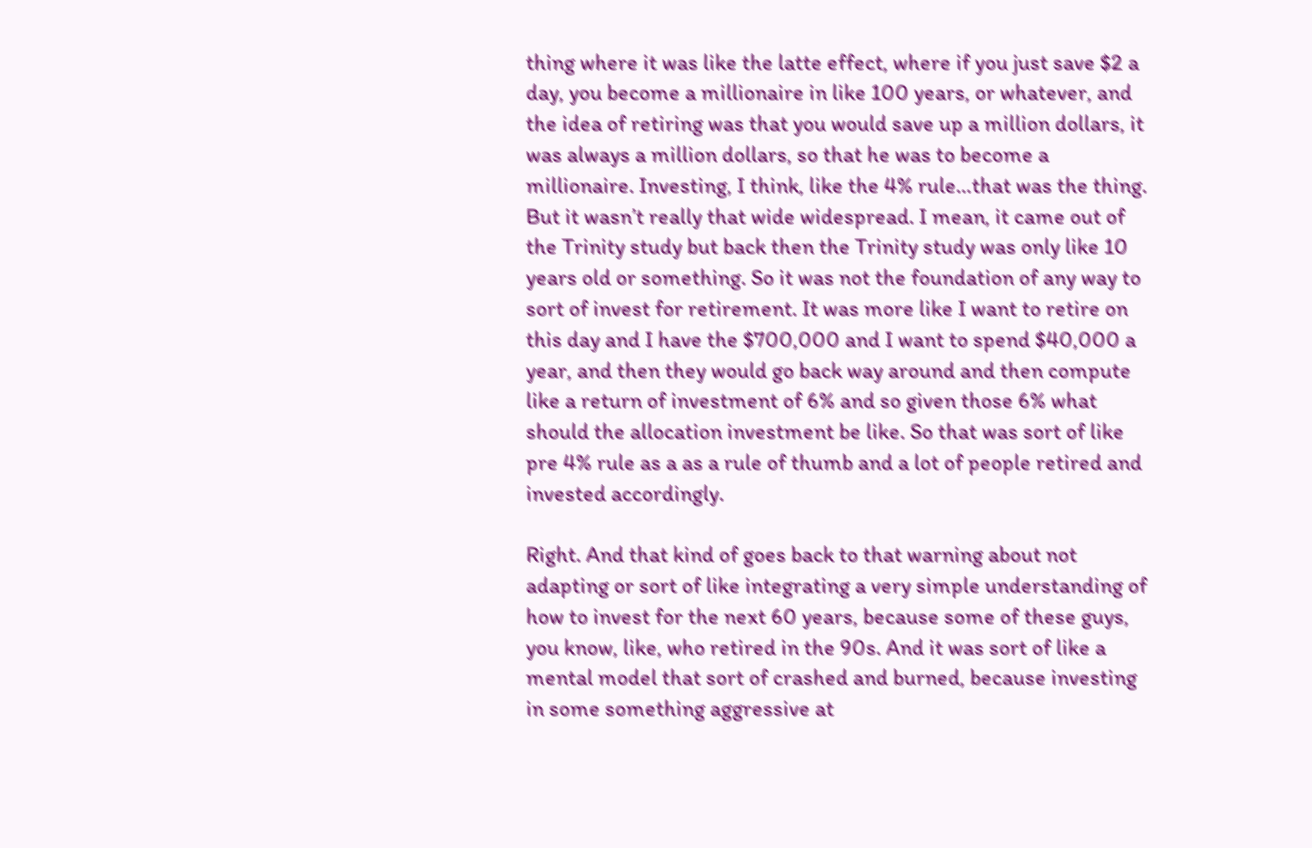thing where it was like the latte effect, where if you just save $2 a day, you become a millionaire in like 100 years, or whatever, and the idea of retiring was that you would save up a million dollars, it was always a million dollars, so that he was to become a millionaire. Investing, I think, like the 4% rule…that was the thing. But it wasn’t really that wide widespread. I mean, it came out of the Trinity study but back then the Trinity study was only like 10 years old or something. So it was not the foundation of any way to sort of invest for retirement. It was more like I want to retire on this day and I have the $700,000 and I want to spend $40,000 a year, and then they would go back way around and then compute like a return of investment of 6% and so given those 6% what should the allocation investment be like. So that was sort of like pre 4% rule as a as a rule of thumb and a lot of people retired and invested accordingly.

Right. And that kind of goes back to that warning about not adapting or sort of like integrating a very simple understanding of how to invest for the next 60 years, because some of these guys, you know, like, who retired in the 90s. And it was sort of like a mental model that sort of crashed and burned, because investing in some something aggressive at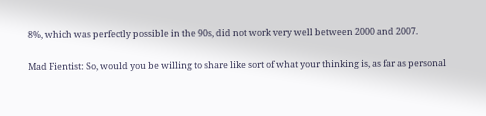8%, which was perfectly possible in the 90s, did not work very well between 2000 and 2007.

Mad Fientist: So, would you be willing to share like sort of what your thinking is, as far as personal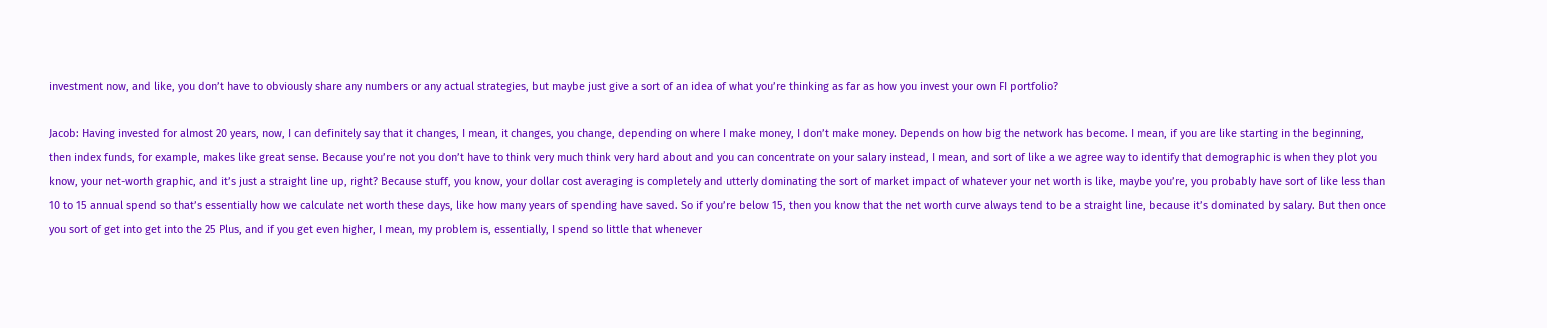investment now, and like, you don’t have to obviously share any numbers or any actual strategies, but maybe just give a sort of an idea of what you’re thinking as far as how you invest your own FI portfolio?

Jacob: Having invested for almost 20 years, now, I can definitely say that it changes, I mean, it changes, you change, depending on where I make money, I don’t make money. Depends on how big the network has become. I mean, if you are like starting in the beginning, then index funds, for example, makes like great sense. Because you’re not you don’t have to think very much think very hard about and you can concentrate on your salary instead, I mean, and sort of like a we agree way to identify that demographic is when they plot you know, your net-worth graphic, and it’s just a straight line up, right? Because stuff, you know, your dollar cost averaging is completely and utterly dominating the sort of market impact of whatever your net worth is like, maybe you’re, you probably have sort of like less than 10 to 15 annual spend so that’s essentially how we calculate net worth these days, like how many years of spending have saved. So if you’re below 15, then you know that the net worth curve always tend to be a straight line, because it’s dominated by salary. But then once you sort of get into get into the 25 Plus, and if you get even higher, I mean, my problem is, essentially, I spend so little that whenever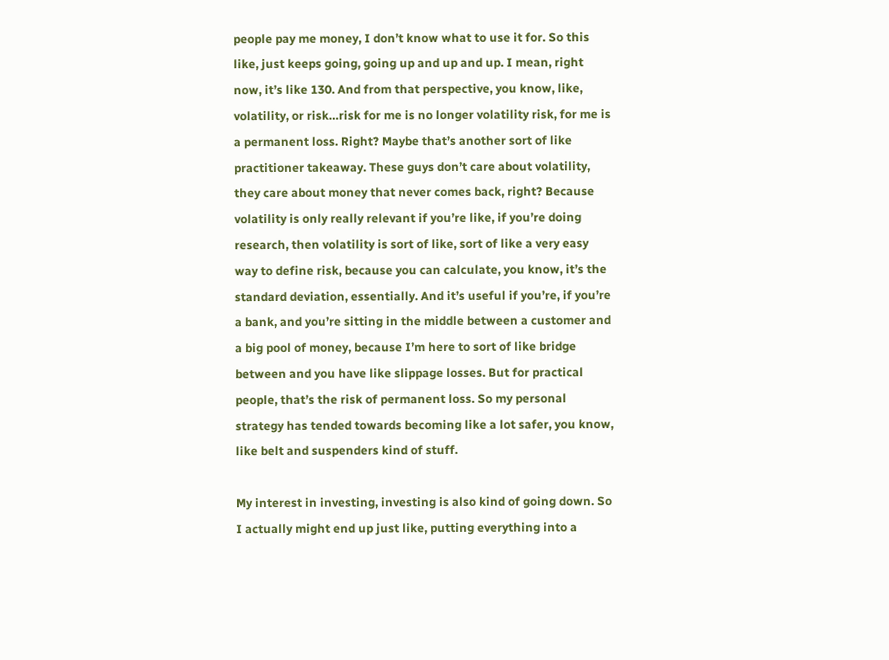people pay me money, I don’t know what to use it for. So this like, just keeps going, going up and up and up. I mean, right now, it’s like 130. And from that perspective, you know, like, volatility, or risk…risk for me is no longer volatility risk, for me is a permanent loss. Right? Maybe that’s another sort of like practitioner takeaway. These guys don’t care about volatility, they care about money that never comes back, right? Because volatility is only really relevant if you’re like, if you’re doing research, then volatility is sort of like, sort of like a very easy way to define risk, because you can calculate, you know, it’s the standard deviation, essentially. And it’s useful if you’re, if you’re a bank, and you’re sitting in the middle between a customer and a big pool of money, because I’m here to sort of like bridge between and you have like slippage losses. But for practical people, that’s the risk of permanent loss. So my personal strategy has tended towards becoming like a lot safer, you know, like belt and suspenders kind of stuff.

My interest in investing, investing is also kind of going down. So I actually might end up just like, putting everything into a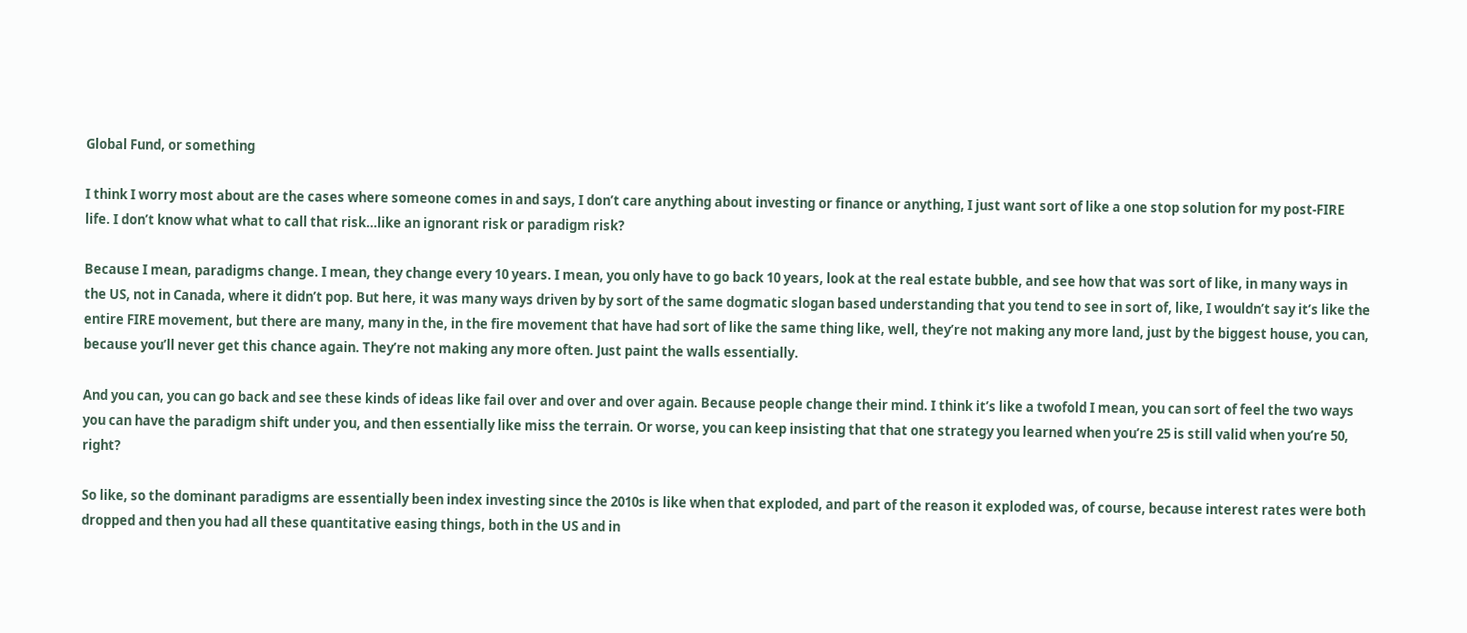Global Fund, or something

I think I worry most about are the cases where someone comes in and says, I don’t care anything about investing or finance or anything, I just want sort of like a one stop solution for my post-FIRE life. I don’t know what what to call that risk…like an ignorant risk or paradigm risk?

Because I mean, paradigms change. I mean, they change every 10 years. I mean, you only have to go back 10 years, look at the real estate bubble, and see how that was sort of like, in many ways in the US, not in Canada, where it didn’t pop. But here, it was many ways driven by by sort of the same dogmatic slogan based understanding that you tend to see in sort of, like, I wouldn’t say it’s like the entire FIRE movement, but there are many, many in the, in the fire movement that have had sort of like the same thing like, well, they’re not making any more land, just by the biggest house, you can, because you’ll never get this chance again. They’re not making any more often. Just paint the walls essentially.

And you can, you can go back and see these kinds of ideas like fail over and over and over again. Because people change their mind. I think it’s like a twofold I mean, you can sort of feel the two ways you can have the paradigm shift under you, and then essentially like miss the terrain. Or worse, you can keep insisting that that one strategy you learned when you’re 25 is still valid when you’re 50, right?

So like, so the dominant paradigms are essentially been index investing since the 2010s is like when that exploded, and part of the reason it exploded was, of course, because interest rates were both dropped and then you had all these quantitative easing things, both in the US and in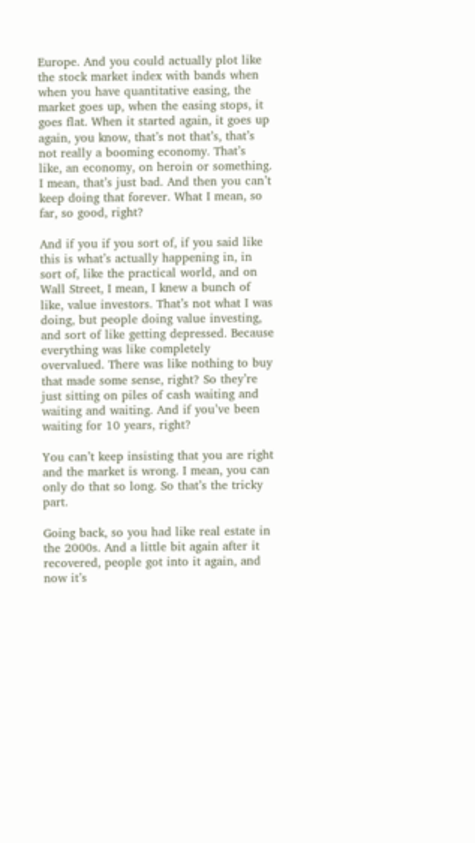Europe. And you could actually plot like the stock market index with bands when when you have quantitative easing, the market goes up, when the easing stops, it goes flat. When it started again, it goes up again, you know, that’s not that’s, that’s not really a booming economy. That’s like, an economy, on heroin or something. I mean, that’s just bad. And then you can’t keep doing that forever. What I mean, so far, so good, right?

And if you if you sort of, if you said like this is what’s actually happening in, in sort of, like the practical world, and on Wall Street, I mean, I knew a bunch of like, value investors. That’s not what I was doing, but people doing value investing, and sort of like getting depressed. Because everything was like completely overvalued. There was like nothing to buy that made some sense, right? So they’re just sitting on piles of cash waiting and waiting and waiting. And if you’ve been waiting for 10 years, right?

You can’t keep insisting that you are right and the market is wrong. I mean, you can only do that so long. So that’s the tricky part.

Going back, so you had like real estate in the 2000s. And a little bit again after it recovered, people got into it again, and now it’s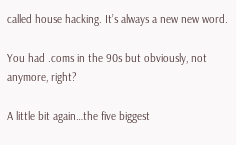called house hacking. It’s always a new new word.

You had .coms in the 90s but obviously, not anymore, right?

A little bit again…the five biggest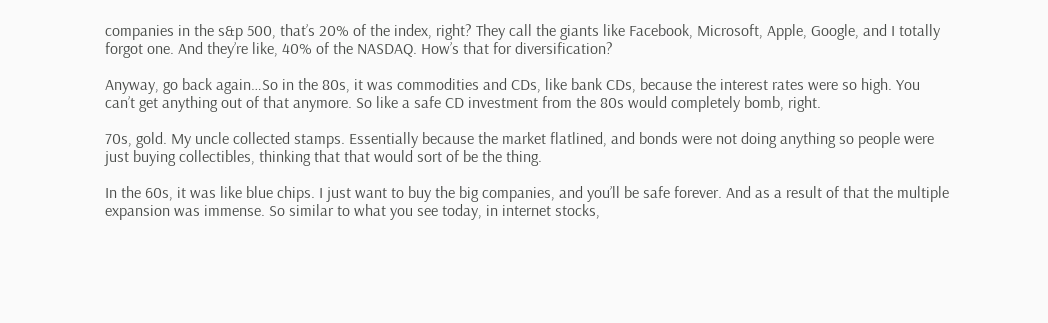companies in the s&p 500, that’s 20% of the index, right? They call the giants like Facebook, Microsoft, Apple, Google, and I totally forgot one. And they’re like, 40% of the NASDAQ. How’s that for diversification?

Anyway, go back again…So in the 80s, it was commodities and CDs, like bank CDs, because the interest rates were so high. You can’t get anything out of that anymore. So like a safe CD investment from the 80s would completely bomb, right.

70s, gold. My uncle collected stamps. Essentially because the market flatlined, and bonds were not doing anything so people were just buying collectibles, thinking that that would sort of be the thing.

In the 60s, it was like blue chips. I just want to buy the big companies, and you’ll be safe forever. And as a result of that the multiple expansion was immense. So similar to what you see today, in internet stocks,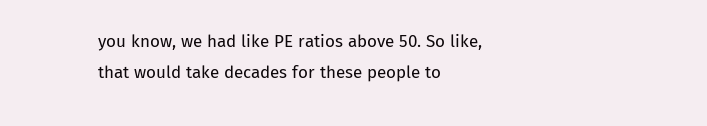you know, we had like PE ratios above 50. So like, that would take decades for these people to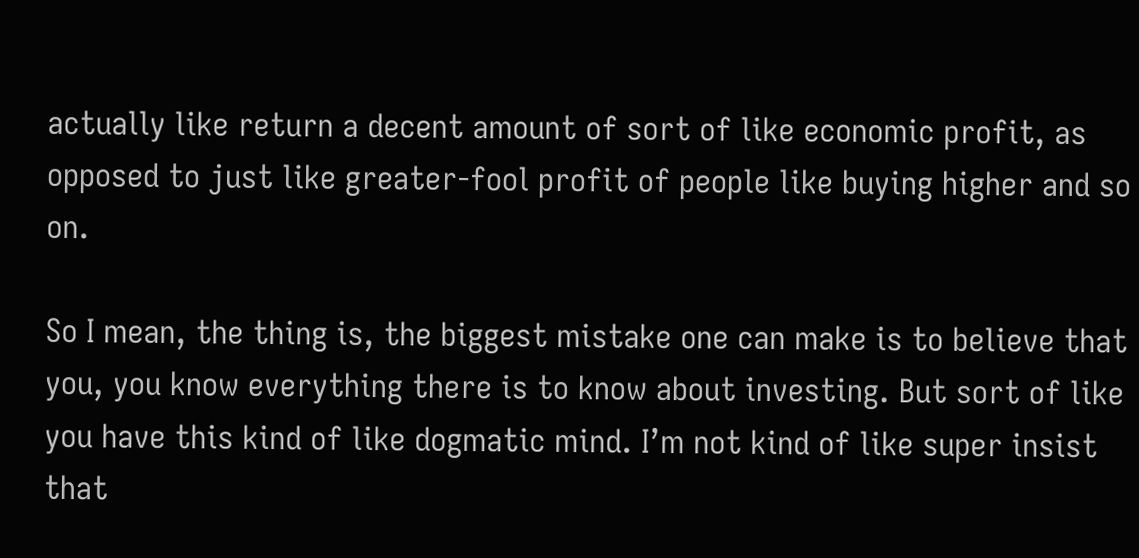actually like return a decent amount of sort of like economic profit, as opposed to just like greater-fool profit of people like buying higher and so on.

So I mean, the thing is, the biggest mistake one can make is to believe that you, you know everything there is to know about investing. But sort of like you have this kind of like dogmatic mind. I’m not kind of like super insist that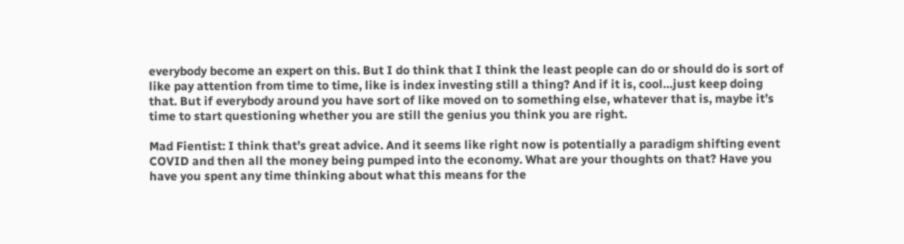everybody become an expert on this. But I do think that I think the least people can do or should do is sort of like pay attention from time to time, like is index investing still a thing? And if it is, cool…just keep doing that. But if everybody around you have sort of like moved on to something else, whatever that is, maybe it’s time to start questioning whether you are still the genius you think you are right.

Mad Fientist: I think that’s great advice. And it seems like right now is potentially a paradigm shifting event COVID and then all the money being pumped into the economy. What are your thoughts on that? Have you have you spent any time thinking about what this means for the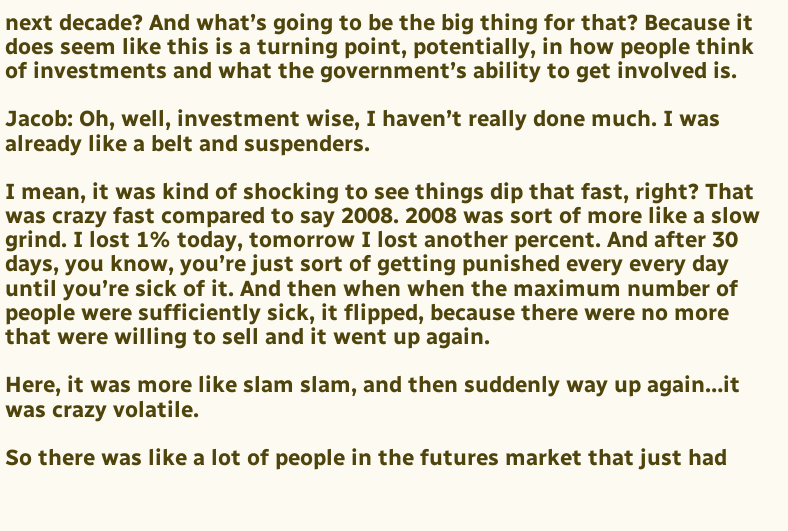next decade? And what’s going to be the big thing for that? Because it does seem like this is a turning point, potentially, in how people think of investments and what the government’s ability to get involved is.

Jacob: Oh, well, investment wise, I haven’t really done much. I was already like a belt and suspenders.

I mean, it was kind of shocking to see things dip that fast, right? That was crazy fast compared to say 2008. 2008 was sort of more like a slow grind. I lost 1% today, tomorrow I lost another percent. And after 30 days, you know, you’re just sort of getting punished every every day until you’re sick of it. And then when when the maximum number of people were sufficiently sick, it flipped, because there were no more that were willing to sell and it went up again.

Here, it was more like slam slam, and then suddenly way up again…it was crazy volatile.

So there was like a lot of people in the futures market that just had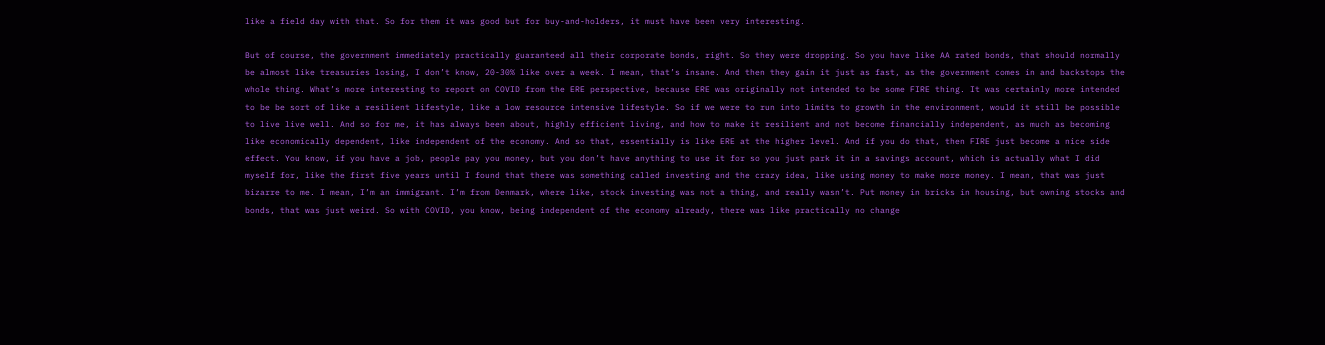like a field day with that. So for them it was good but for buy-and-holders, it must have been very interesting.

But of course, the government immediately practically guaranteed all their corporate bonds, right. So they were dropping. So you have like AA rated bonds, that should normally be almost like treasuries losing, I don’t know, 20-30% like over a week. I mean, that’s insane. And then they gain it just as fast, as the government comes in and backstops the whole thing. What’s more interesting to report on COVID from the ERE perspective, because ERE was originally not intended to be some FIRE thing. It was certainly more intended to be be sort of like a resilient lifestyle, like a low resource intensive lifestyle. So if we were to run into limits to growth in the environment, would it still be possible to live live well. And so for me, it has always been about, highly efficient living, and how to make it resilient and not become financially independent, as much as becoming like economically dependent, like independent of the economy. And so that, essentially is like ERE at the higher level. And if you do that, then FIRE just become a nice side effect. You know, if you have a job, people pay you money, but you don’t have anything to use it for so you just park it in a savings account, which is actually what I did myself for, like the first five years until I found that there was something called investing and the crazy idea, like using money to make more money. I mean, that was just bizarre to me. I mean, I’m an immigrant. I’m from Denmark, where like, stock investing was not a thing, and really wasn’t. Put money in bricks in housing, but owning stocks and bonds, that was just weird. So with COVID, you know, being independent of the economy already, there was like practically no change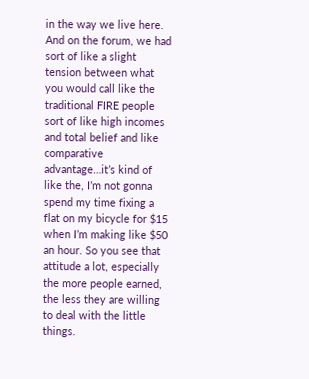in the way we live here. And on the forum, we had sort of like a slight tension between what you would call like the traditional FIRE people sort of like high incomes and total belief and like comparative advantage…it’s kind of like the, I’m not gonna spend my time fixing a flat on my bicycle for $15 when I’m making like $50 an hour. So you see that attitude a lot, especially the more people earned, the less they are willing to deal with the little things.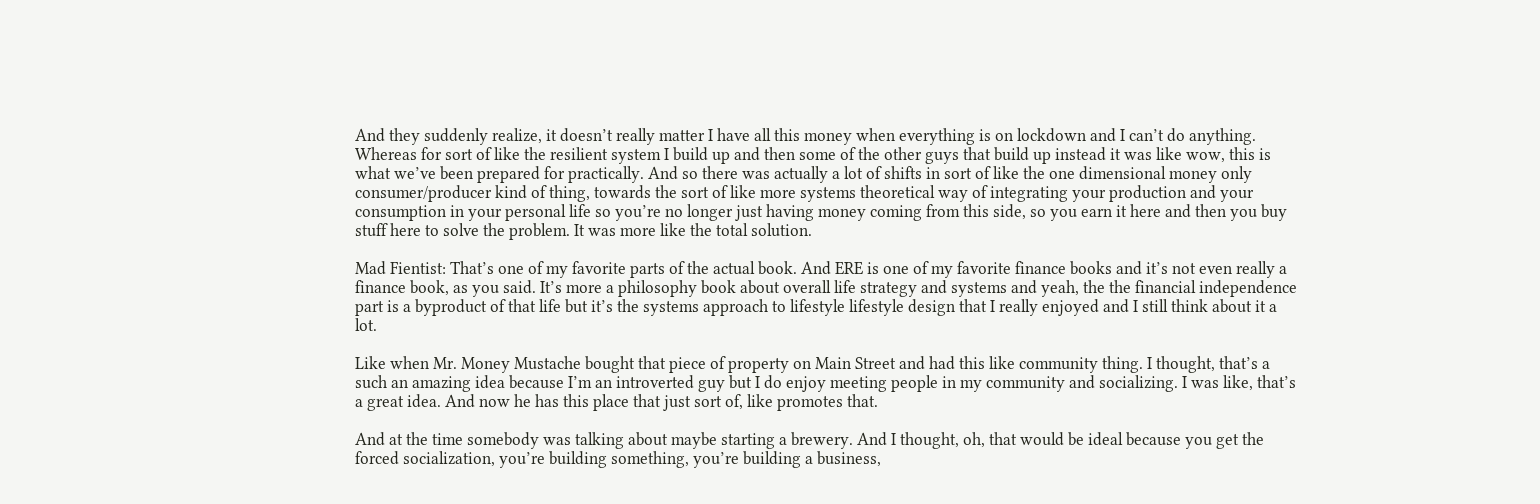And they suddenly realize, it doesn’t really matter I have all this money when everything is on lockdown and I can’t do anything. Whereas for sort of like the resilient system I build up and then some of the other guys that build up instead it was like wow, this is what we’ve been prepared for practically. And so there was actually a lot of shifts in sort of like the one dimensional money only consumer/producer kind of thing, towards the sort of like more systems theoretical way of integrating your production and your consumption in your personal life so you’re no longer just having money coming from this side, so you earn it here and then you buy stuff here to solve the problem. It was more like the total solution.

Mad Fientist: That’s one of my favorite parts of the actual book. And ERE is one of my favorite finance books and it’s not even really a finance book, as you said. It’s more a philosophy book about overall life strategy and systems and yeah, the the financial independence part is a byproduct of that life but it’s the systems approach to lifestyle lifestyle design that I really enjoyed and I still think about it a lot.

Like when Mr. Money Mustache bought that piece of property on Main Street and had this like community thing. I thought, that’s a such an amazing idea because I’m an introverted guy but I do enjoy meeting people in my community and socializing. I was like, that’s a great idea. And now he has this place that just sort of, like promotes that.

And at the time somebody was talking about maybe starting a brewery. And I thought, oh, that would be ideal because you get the forced socialization, you’re building something, you’re building a business,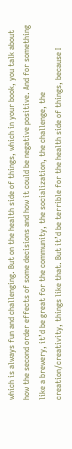which is always fun and challenging. But on the health side of things, which in your book, you talk about how the second order effects of some decisions and how it could be negative positive. And for something like a brewery, it’d be great for the community, the socialization, the challenge, the creation/creativity, things like that. But it’d be terrible for the health side of things, because I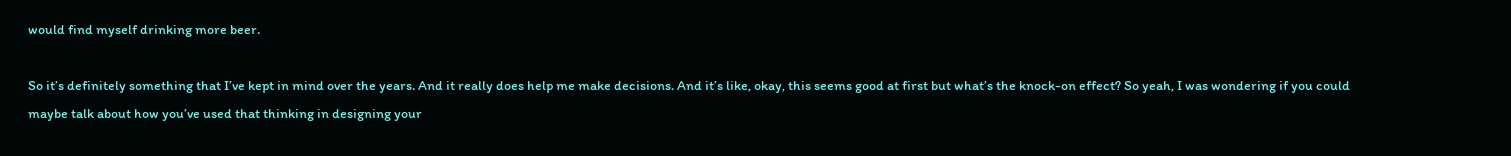would find myself drinking more beer.

So it’s definitely something that I’ve kept in mind over the years. And it really does help me make decisions. And it’s like, okay, this seems good at first but what’s the knock-on effect? So yeah, I was wondering if you could maybe talk about how you’ve used that thinking in designing your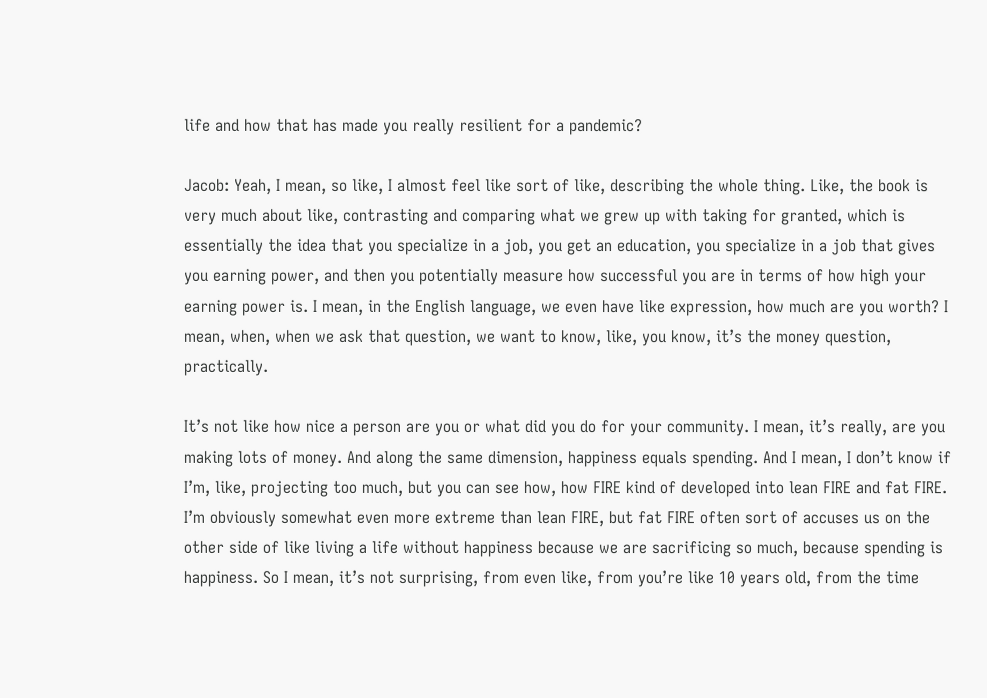life and how that has made you really resilient for a pandemic?

Jacob: Yeah, I mean, so like, I almost feel like sort of like, describing the whole thing. Like, the book is very much about like, contrasting and comparing what we grew up with taking for granted, which is essentially the idea that you specialize in a job, you get an education, you specialize in a job that gives you earning power, and then you potentially measure how successful you are in terms of how high your earning power is. I mean, in the English language, we even have like expression, how much are you worth? I mean, when, when we ask that question, we want to know, like, you know, it’s the money question, practically.

It’s not like how nice a person are you or what did you do for your community. I mean, it’s really, are you making lots of money. And along the same dimension, happiness equals spending. And I mean, I don’t know if I’m, like, projecting too much, but you can see how, how FIRE kind of developed into lean FIRE and fat FIRE. I’m obviously somewhat even more extreme than lean FIRE, but fat FIRE often sort of accuses us on the other side of like living a life without happiness because we are sacrificing so much, because spending is happiness. So I mean, it’s not surprising, from even like, from you’re like 10 years old, from the time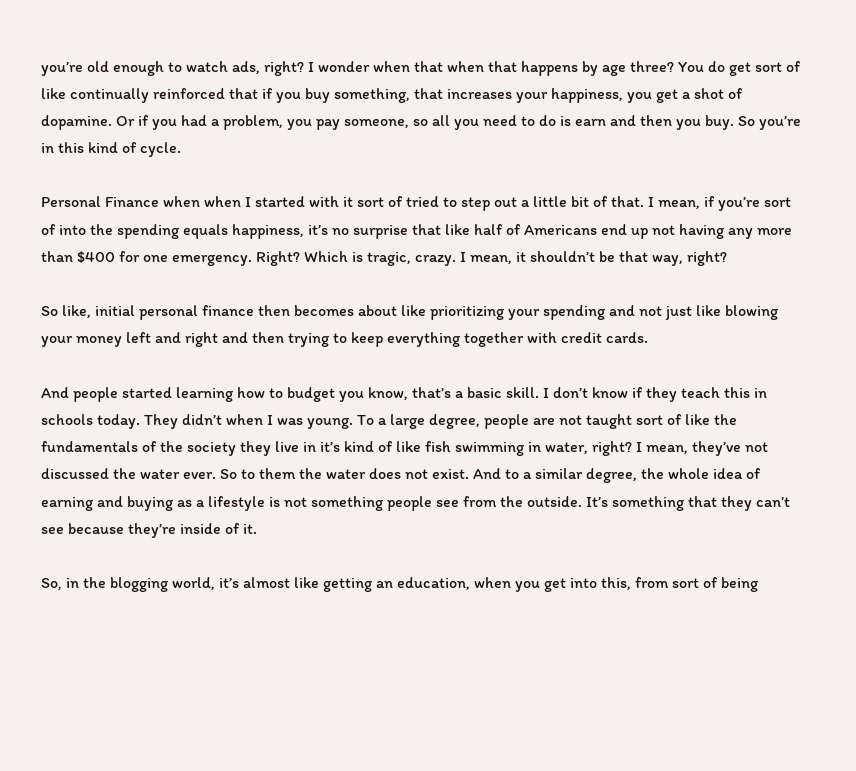you’re old enough to watch ads, right? I wonder when that when that happens by age three? You do get sort of like continually reinforced that if you buy something, that increases your happiness, you get a shot of dopamine. Or if you had a problem, you pay someone, so all you need to do is earn and then you buy. So you’re in this kind of cycle.

Personal Finance when when I started with it sort of tried to step out a little bit of that. I mean, if you’re sort of into the spending equals happiness, it’s no surprise that like half of Americans end up not having any more than $400 for one emergency. Right? Which is tragic, crazy. I mean, it shouldn’t be that way, right?

So like, initial personal finance then becomes about like prioritizing your spending and not just like blowing your money left and right and then trying to keep everything together with credit cards.

And people started learning how to budget you know, that’s a basic skill. I don’t know if they teach this in schools today. They didn’t when I was young. To a large degree, people are not taught sort of like the fundamentals of the society they live in it’s kind of like fish swimming in water, right? I mean, they’ve not discussed the water ever. So to them the water does not exist. And to a similar degree, the whole idea of earning and buying as a lifestyle is not something people see from the outside. It’s something that they can’t see because they’re inside of it.

So, in the blogging world, it’s almost like getting an education, when you get into this, from sort of being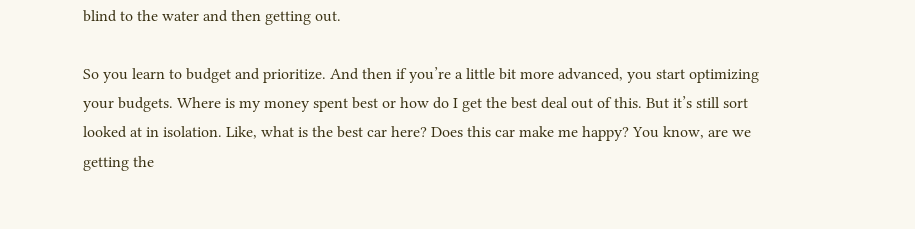blind to the water and then getting out.

So you learn to budget and prioritize. And then if you’re a little bit more advanced, you start optimizing your budgets. Where is my money spent best or how do I get the best deal out of this. But it’s still sort looked at in isolation. Like, what is the best car here? Does this car make me happy? You know, are we getting the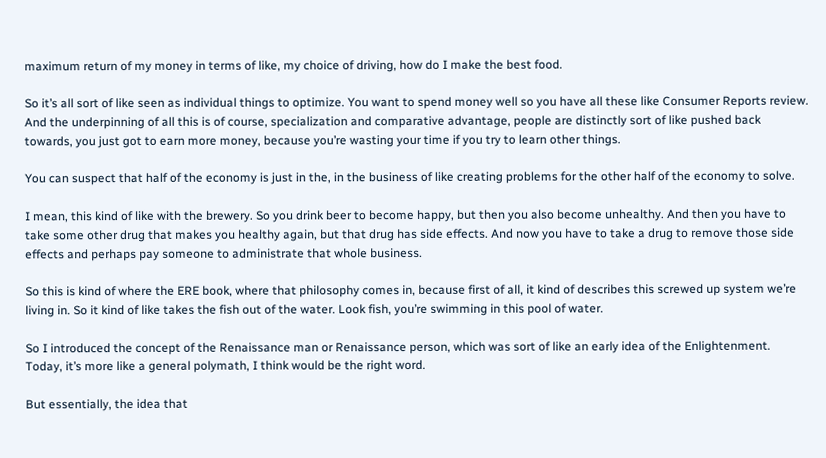maximum return of my money in terms of like, my choice of driving, how do I make the best food.

So it’s all sort of like seen as individual things to optimize. You want to spend money well so you have all these like Consumer Reports review. And the underpinning of all this is of course, specialization and comparative advantage, people are distinctly sort of like pushed back towards, you just got to earn more money, because you’re wasting your time if you try to learn other things.

You can suspect that half of the economy is just in the, in the business of like creating problems for the other half of the economy to solve.

I mean, this kind of like with the brewery. So you drink beer to become happy, but then you also become unhealthy. And then you have to take some other drug that makes you healthy again, but that drug has side effects. And now you have to take a drug to remove those side effects and perhaps pay someone to administrate that whole business.

So this is kind of where the ERE book, where that philosophy comes in, because first of all, it kind of describes this screwed up system we’re living in. So it kind of like takes the fish out of the water. Look fish, you’re swimming in this pool of water.

So I introduced the concept of the Renaissance man or Renaissance person, which was sort of like an early idea of the Enlightenment. Today, it’s more like a general polymath, I think would be the right word.

But essentially, the idea that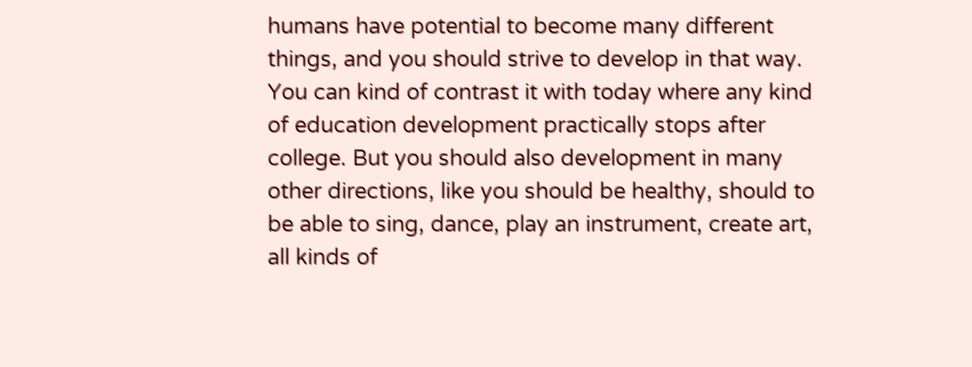humans have potential to become many different things, and you should strive to develop in that way. You can kind of contrast it with today where any kind of education development practically stops after college. But you should also development in many other directions, like you should be healthy, should to be able to sing, dance, play an instrument, create art, all kinds of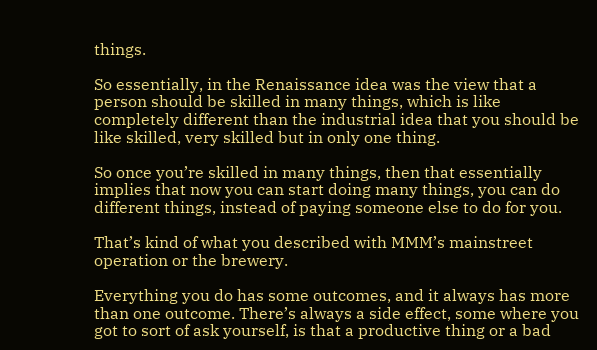things.

So essentially, in the Renaissance idea was the view that a person should be skilled in many things, which is like completely different than the industrial idea that you should be like skilled, very skilled but in only one thing.

So once you’re skilled in many things, then that essentially implies that now you can start doing many things, you can do different things, instead of paying someone else to do for you.

That’s kind of what you described with MMM’s mainstreet operation or the brewery.

Everything you do has some outcomes, and it always has more than one outcome. There’s always a side effect, some where you got to sort of ask yourself, is that a productive thing or a bad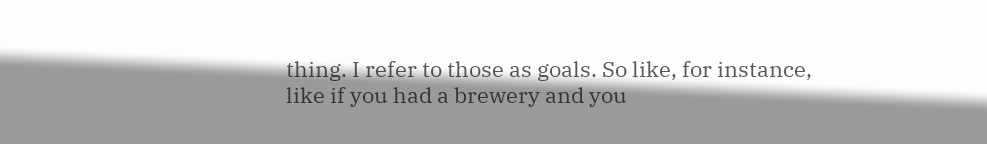thing. I refer to those as goals. So like, for instance, like if you had a brewery and you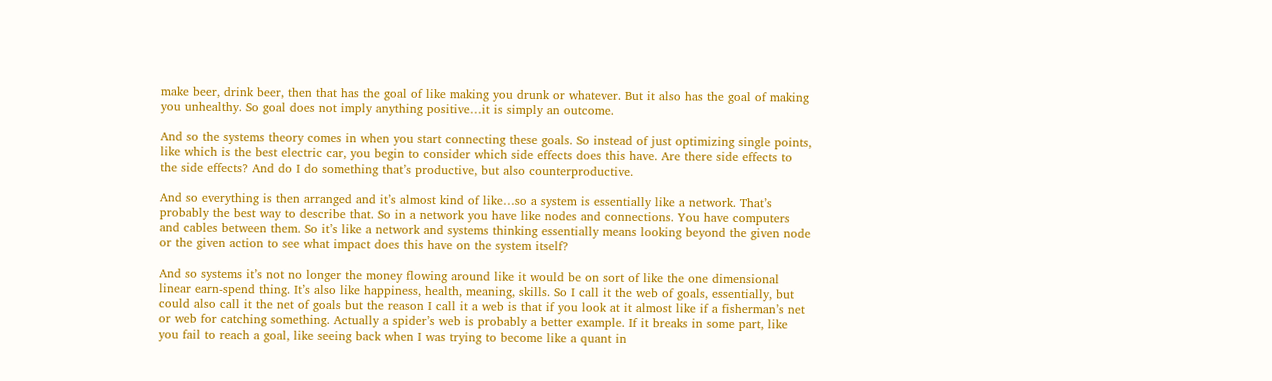make beer, drink beer, then that has the goal of like making you drunk or whatever. But it also has the goal of making you unhealthy. So goal does not imply anything positive…it is simply an outcome.

And so the systems theory comes in when you start connecting these goals. So instead of just optimizing single points, like which is the best electric car, you begin to consider which side effects does this have. Are there side effects to the side effects? And do I do something that’s productive, but also counterproductive.

And so everything is then arranged and it’s almost kind of like…so a system is essentially like a network. That’s probably the best way to describe that. So in a network you have like nodes and connections. You have computers and cables between them. So it’s like a network and systems thinking essentially means looking beyond the given node or the given action to see what impact does this have on the system itself?

And so systems it’s not no longer the money flowing around like it would be on sort of like the one dimensional linear earn-spend thing. It’s also like happiness, health, meaning, skills. So I call it the web of goals, essentially, but could also call it the net of goals but the reason I call it a web is that if you look at it almost like if a fisherman’s net or web for catching something. Actually a spider’s web is probably a better example. If it breaks in some part, like you fail to reach a goal, like seeing back when I was trying to become like a quant in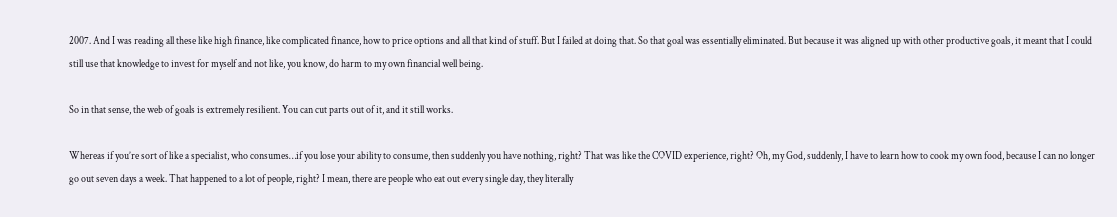2007. And I was reading all these like high finance, like complicated finance, how to price options and all that kind of stuff. But I failed at doing that. So that goal was essentially eliminated. But because it was aligned up with other productive goals, it meant that I could still use that knowledge to invest for myself and not like, you know, do harm to my own financial well being.

So in that sense, the web of goals is extremely resilient. You can cut parts out of it, and it still works.

Whereas if you’re sort of like a specialist, who consumes…if you lose your ability to consume, then suddenly you have nothing, right? That was like the COVID experience, right? Oh, my God, suddenly, I have to learn how to cook my own food, because I can no longer go out seven days a week. That happened to a lot of people, right? I mean, there are people who eat out every single day, they literally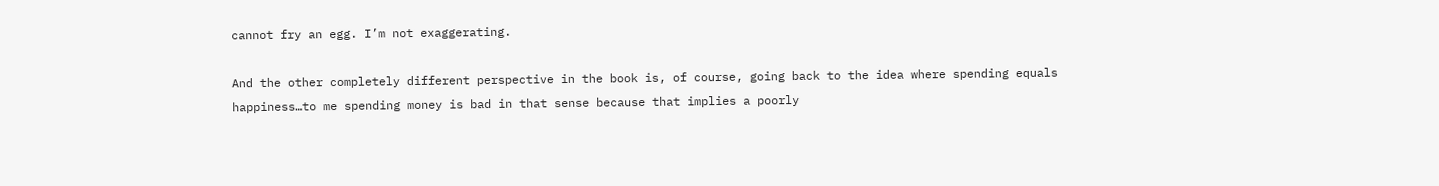cannot fry an egg. I’m not exaggerating.

And the other completely different perspective in the book is, of course, going back to the idea where spending equals happiness…to me spending money is bad in that sense because that implies a poorly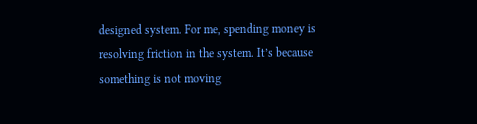designed system. For me, spending money is resolving friction in the system. It’s because something is not moving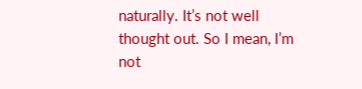naturally. It’s not well thought out. So I mean, I’m not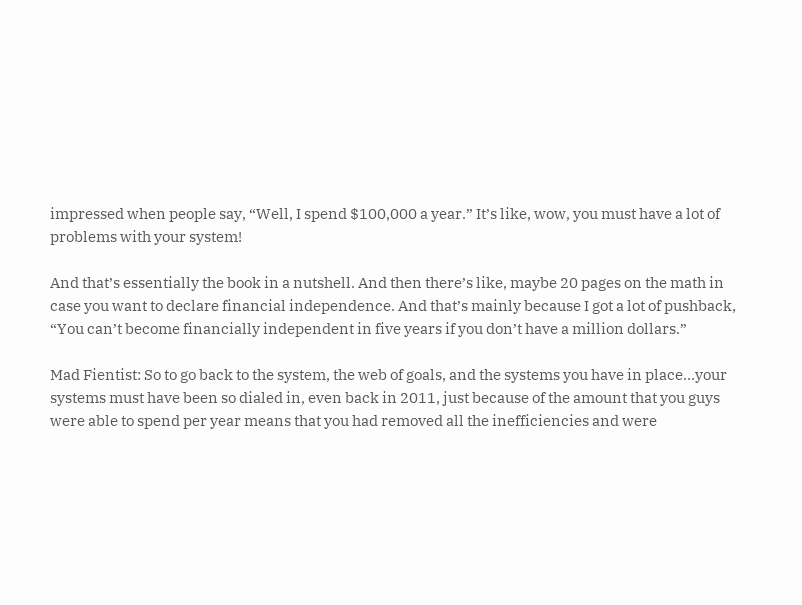impressed when people say, “Well, I spend $100,000 a year.” It’s like, wow, you must have a lot of problems with your system!

And that’s essentially the book in a nutshell. And then there’s like, maybe 20 pages on the math in case you want to declare financial independence. And that’s mainly because I got a lot of pushback, “You can’t become financially independent in five years if you don’t have a million dollars.”

Mad Fientist: So to go back to the system, the web of goals, and the systems you have in place…your systems must have been so dialed in, even back in 2011, just because of the amount that you guys were able to spend per year means that you had removed all the inefficiencies and were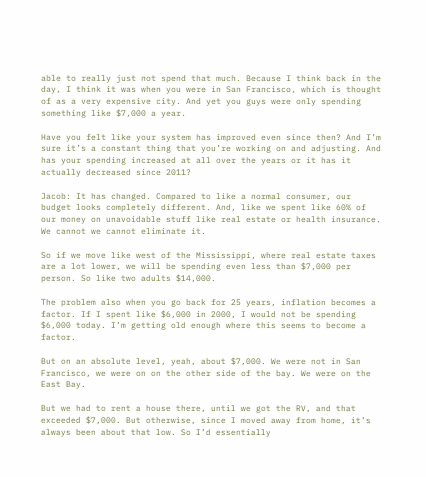able to really just not spend that much. Because I think back in the day, I think it was when you were in San Francisco, which is thought of as a very expensive city. And yet you guys were only spending something like $7,000 a year.

Have you felt like your system has improved even since then? And I’m sure it’s a constant thing that you’re working on and adjusting. And has your spending increased at all over the years or it has it actually decreased since 2011?

Jacob: It has changed. Compared to like a normal consumer, our budget looks completely different. And, like we spent like 60% of our money on unavoidable stuff like real estate or health insurance. We cannot we cannot eliminate it.

So if we move like west of the Mississippi, where real estate taxes are a lot lower, we will be spending even less than $7,000 per person. So like two adults $14,000.

The problem also when you go back for 25 years, inflation becomes a factor. If I spent like $6,000 in 2000, I would not be spending $6,000 today. I’m getting old enough where this seems to become a factor.

But on an absolute level, yeah, about $7,000. We were not in San Francisco, we were on on the other side of the bay. We were on the East Bay.

But we had to rent a house there, until we got the RV, and that exceeded $7,000. But otherwise, since I moved away from home, it’s always been about that low. So I’d essentially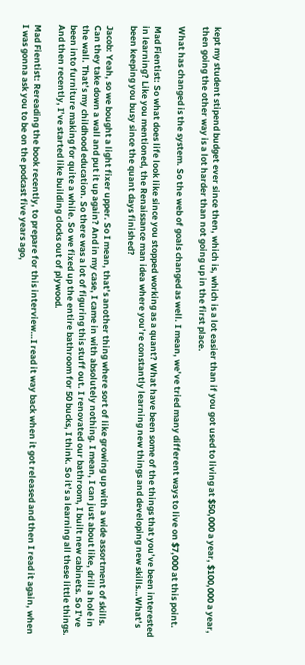kept my student stipend budget ever since then, which is, which is a lot easier than if you got used to living at $50,000 a year, $100,000 a year, then going the other way is a lot harder than not going up in the first place.

What has changed is the system. So the web of goals changed as well. I mean, we’ve tried many different ways to live on $7,000 at this point.

Mad Fientist: So what does life look like since you stopped working as a quant? What have been some of the things that you’ve been interested in learning? Like you mentioned, the Renaissance man idea where you’re constantly learning new things and developing new skills…What’s been keeping you busy since the quant days finished?

Jacob: Yeah, so we bought a light fixer upper. So I mean, that’s another thing where sort of like growing up with a wide assortment of skills. Can they take down a wall and put it up again? And in my case, I came in with absolutely nothing. I mean, I can just about like, drill a hole in the wall. That’s my childhood education. So there was a lot of figuring this stuff out. I renovated our bathroom, I built new cabinets. So I’ve been into furniture making for quite a while. So we fixed up the entire bathroom for 50 bucks, I think. So it’s a learning all these little things. And then recently, I’ve started like building clocks out of plywood.

Mad Fientist: Rereading the book recently, to prepare for this interview…I read it way back when it got released and then I read it again, when I was gonna ask you to be on the podcast five years ago,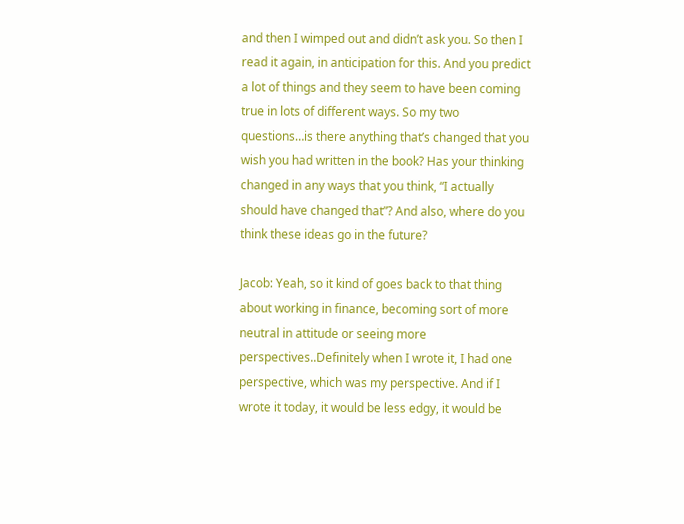and then I wimped out and didn’t ask you. So then I read it again, in anticipation for this. And you predict a lot of things and they seem to have been coming true in lots of different ways. So my two questions…is there anything that’s changed that you wish you had written in the book? Has your thinking changed in any ways that you think, “I actually should have changed that”? And also, where do you think these ideas go in the future?

Jacob: Yeah, so it kind of goes back to that thing about working in finance, becoming sort of more neutral in attitude or seeing more perspectives..Definitely when I wrote it, I had one perspective, which was my perspective. And if I wrote it today, it would be less edgy, it would be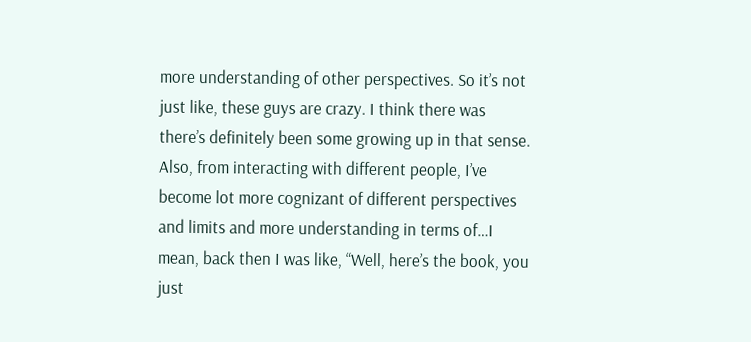more understanding of other perspectives. So it’s not just like, these guys are crazy. I think there was there’s definitely been some growing up in that sense. Also, from interacting with different people, I’ve become lot more cognizant of different perspectives and limits and more understanding in terms of…I mean, back then I was like, “Well, here’s the book, you just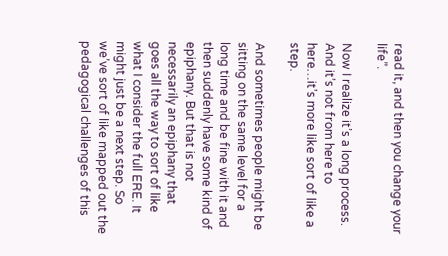read it, and then you change your life”.

Now I realize it’s a long process. And it’s not from here to here…it’s more like sort of like a step.

And sometimes people might be sitting on the same level for a long time and be fine with it and then suddenly have some kind of epiphany. But that is not necessarily an epiphany that goes all the way to sort of like what I consider the full ERE. It might just be a next step. So we’ve sort of like mapped out the pedagogical challenges of this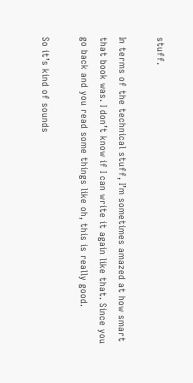stuff.

In terms of the technical stuff, I’m sometimes amazed at how smart that book was. I don’t know if I can write it again like that. Since you go back and you read some things like oh, this is really good.

So it’s kind of sounds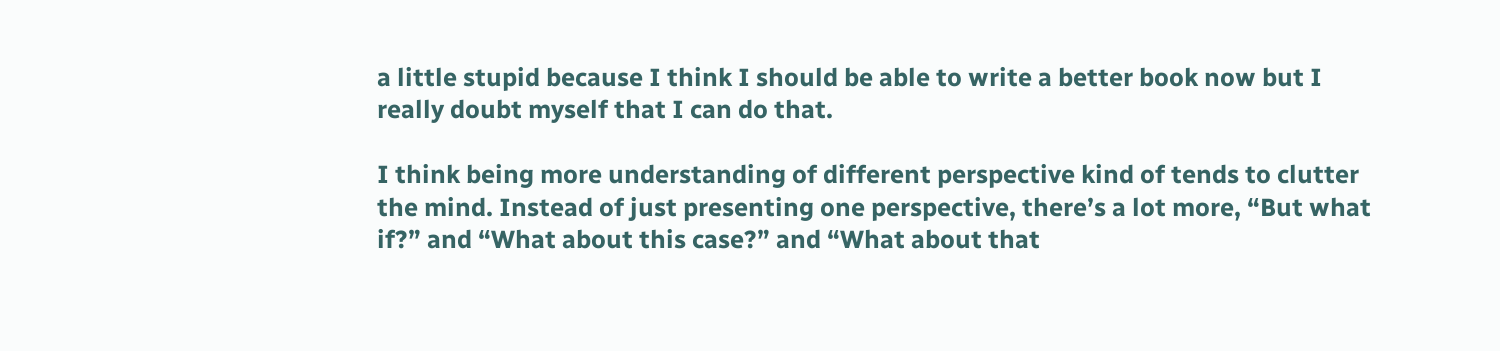a little stupid because I think I should be able to write a better book now but I really doubt myself that I can do that.

I think being more understanding of different perspective kind of tends to clutter the mind. Instead of just presenting one perspective, there’s a lot more, “But what if?” and “What about this case?” and “What about that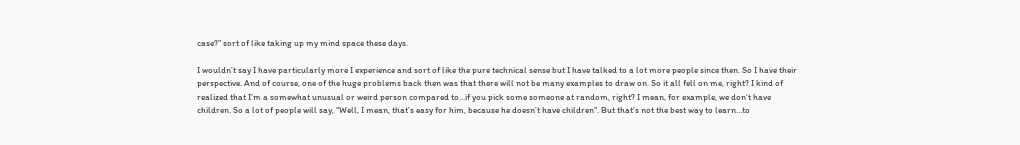case?” sort of like taking up my mind space these days.

I wouldn’t say I have particularly more I experience and sort of like the pure technical sense but I have talked to a lot more people since then. So I have their perspective. And of course, one of the huge problems back then was that there will not be many examples to draw on. So it all fell on me, right? I kind of realized that I’m a somewhat unusual or weird person compared to…if you pick some someone at random, right? I mean, for example, we don’t have children. So a lot of people will say, “Well, I mean, that’s easy for him, because he doesn’t have children”. But that’s not the best way to learn…to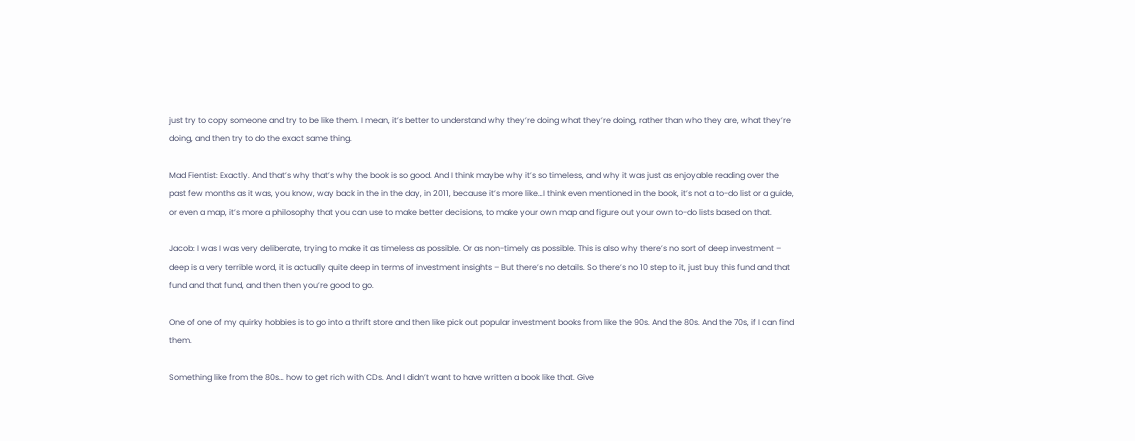just try to copy someone and try to be like them. I mean, it’s better to understand why they’re doing what they’re doing, rather than who they are, what they’re doing, and then try to do the exact same thing.

Mad Fientist: Exactly. And that’s why that’s why the book is so good. And I think maybe why it’s so timeless, and why it was just as enjoyable reading over the past few months as it was, you know, way back in the in the day, in 2011, because it’s more like…I think even mentioned in the book, it’s not a to-do list or a guide, or even a map, it’s more a philosophy that you can use to make better decisions, to make your own map and figure out your own to-do lists based on that.

Jacob: I was I was very deliberate, trying to make it as timeless as possible. Or as non-timely as possible. This is also why there’s no sort of deep investment – deep is a very terrible word, it is actually quite deep in terms of investment insights – But there’s no details. So there’s no 10 step to it, just buy this fund and that fund and that fund, and then then you’re good to go.

One of one of my quirky hobbies is to go into a thrift store and then like pick out popular investment books from like the 90s. And the 80s. And the 70s, if I can find them.

Something like from the 80s… how to get rich with CDs. And I didn’t want to have written a book like that. Give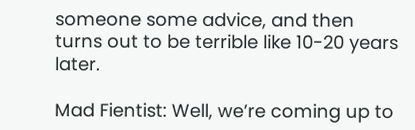someone some advice, and then turns out to be terrible like 10-20 years later.

Mad Fientist: Well, we’re coming up to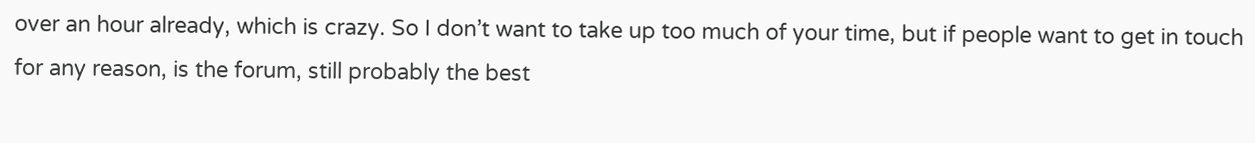over an hour already, which is crazy. So I don’t want to take up too much of your time, but if people want to get in touch for any reason, is the forum, still probably the best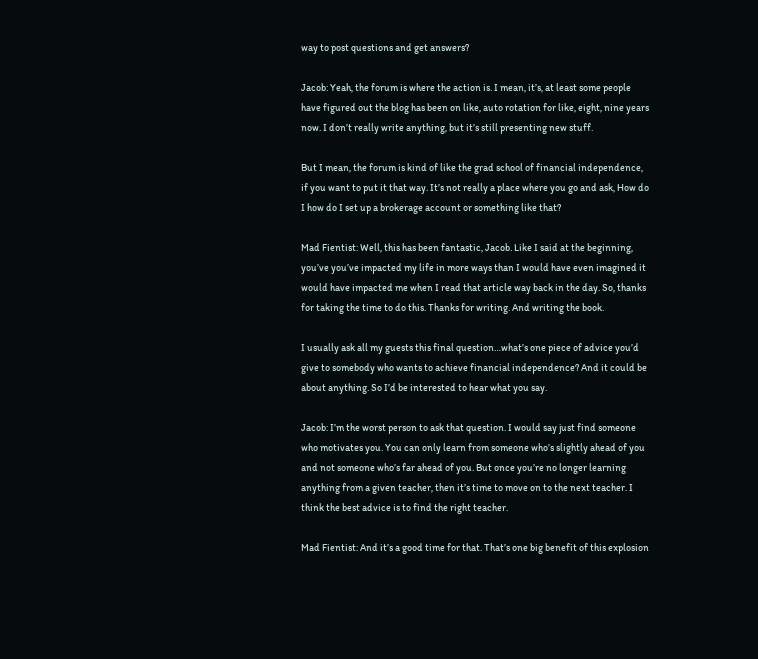way to post questions and get answers?

Jacob: Yeah, the forum is where the action is. I mean, it’s, at least some people have figured out the blog has been on like, auto rotation for like, eight, nine years now. I don’t really write anything, but it’s still presenting new stuff.

But I mean, the forum is kind of like the grad school of financial independence, if you want to put it that way. It’s not really a place where you go and ask, How do I how do I set up a brokerage account or something like that?

Mad Fientist: Well, this has been fantastic, Jacob. Like I said at the beginning, you’ve you’ve impacted my life in more ways than I would have even imagined it would have impacted me when I read that article way back in the day. So, thanks for taking the time to do this. Thanks for writing. And writing the book.

I usually ask all my guests this final question…what’s one piece of advice you’d give to somebody who wants to achieve financial independence? And it could be about anything. So I’d be interested to hear what you say.

Jacob: I’m the worst person to ask that question. I would say just find someone who motivates you. You can only learn from someone who’s slightly ahead of you and not someone who’s far ahead of you. But once you’re no longer learning anything from a given teacher, then it’s time to move on to the next teacher. I think the best advice is to find the right teacher.

Mad Fientist: And it’s a good time for that. That’s one big benefit of this explosion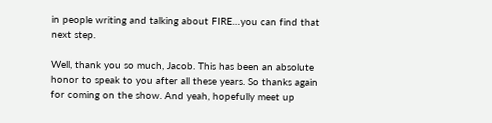in people writing and talking about FIRE…you can find that next step.

Well, thank you so much, Jacob. This has been an absolute honor to speak to you after all these years. So thanks again for coming on the show. And yeah, hopefully meet up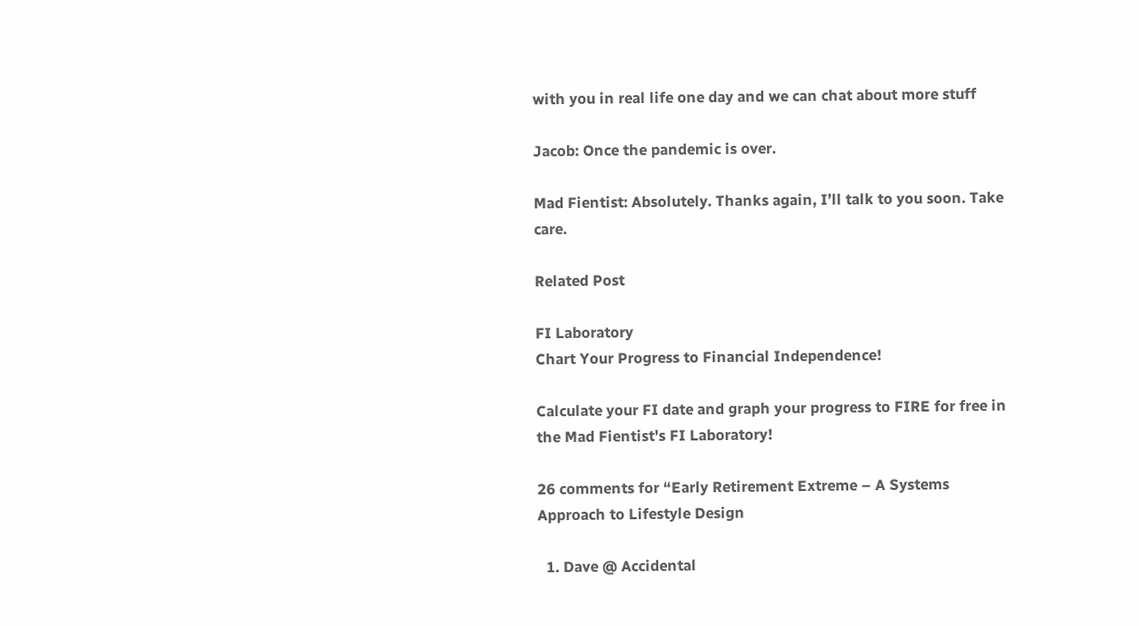with you in real life one day and we can chat about more stuff

Jacob: Once the pandemic is over.

Mad Fientist: Absolutely. Thanks again, I’ll talk to you soon. Take care.

Related Post

FI Laboratory
Chart Your Progress to Financial Independence!

Calculate your FI date and graph your progress to FIRE for free in the Mad Fientist's FI Laboratory!

26 comments for “Early Retirement Extreme – A Systems Approach to Lifestyle Design

  1. Dave @ Accidental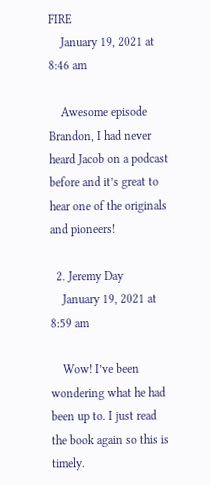FIRE
    January 19, 2021 at 8:46 am

    Awesome episode Brandon, I had never heard Jacob on a podcast before and it’s great to hear one of the originals and pioneers!

  2. Jeremy Day
    January 19, 2021 at 8:59 am

    Wow! I’ve been wondering what he had been up to. I just read the book again so this is timely.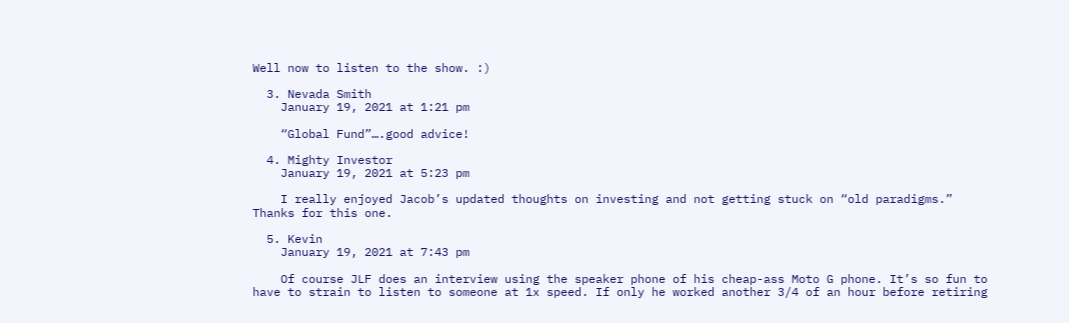Well now to listen to the show. :)

  3. Nevada Smith
    January 19, 2021 at 1:21 pm

    “Global Fund”….good advice!

  4. Mighty Investor
    January 19, 2021 at 5:23 pm

    I really enjoyed Jacob’s updated thoughts on investing and not getting stuck on “old paradigms.” Thanks for this one.

  5. Kevin
    January 19, 2021 at 7:43 pm

    Of course JLF does an interview using the speaker phone of his cheap-ass Moto G phone. It’s so fun to have to strain to listen to someone at 1x speed. If only he worked another 3/4 of an hour before retiring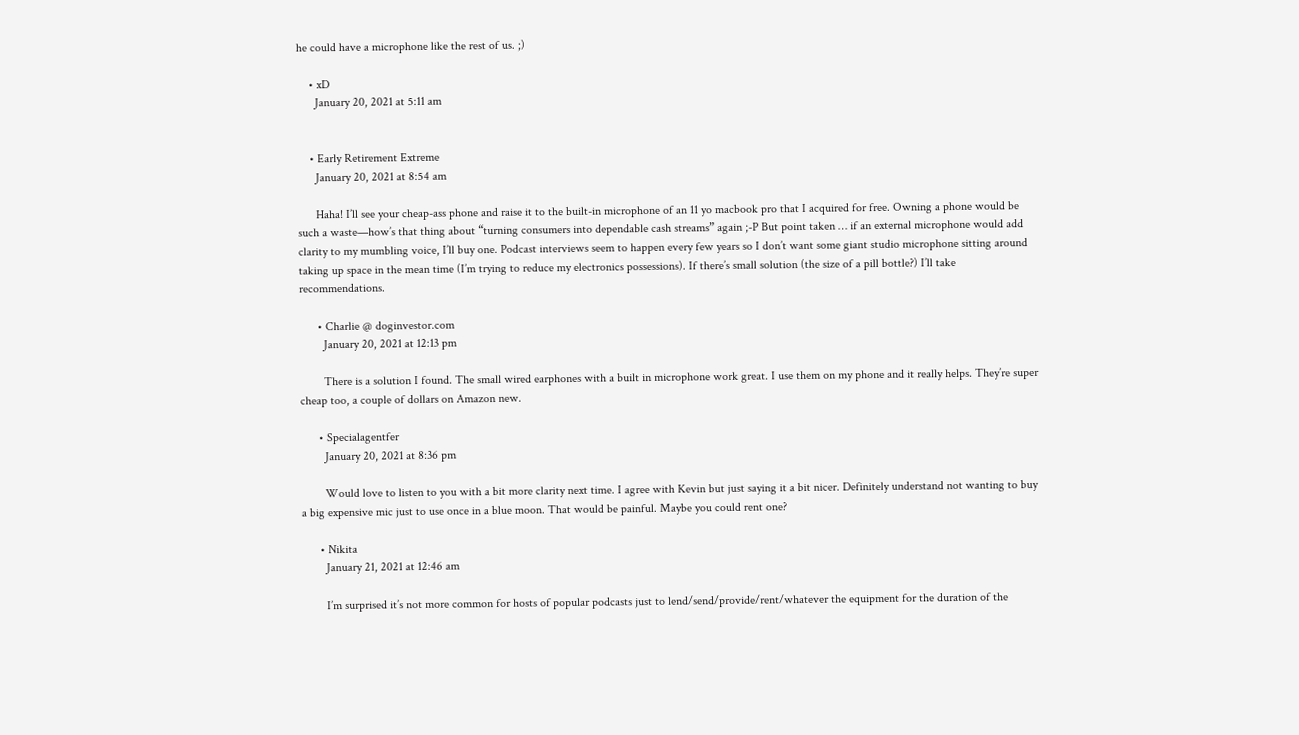he could have a microphone like the rest of us. ;)

    • xD
      January 20, 2021 at 5:11 am


    • Early Retirement Extreme
      January 20, 2021 at 8:54 am

      Haha! I’ll see your cheap-ass phone and raise it to the built-in microphone of an 11 yo macbook pro that I acquired for free. Owning a phone would be such a waste—how’s that thing about “turning consumers into dependable cash streams” again ;-P But point taken … if an external microphone would add clarity to my mumbling voice, I’ll buy one. Podcast interviews seem to happen every few years so I don’t want some giant studio microphone sitting around taking up space in the mean time (I’m trying to reduce my electronics possessions). If there’s small solution (the size of a pill bottle?) I’ll take recommendations.

      • Charlie @ doginvestor.com
        January 20, 2021 at 12:13 pm

        There is a solution I found. The small wired earphones with a built in microphone work great. I use them on my phone and it really helps. They’re super cheap too, a couple of dollars on Amazon new.

      • Specialagentfer
        January 20, 2021 at 8:36 pm

        Would love to listen to you with a bit more clarity next time. I agree with Kevin but just saying it a bit nicer. Definitely understand not wanting to buy a big expensive mic just to use once in a blue moon. That would be painful. Maybe you could rent one?

      • Nikita
        January 21, 2021 at 12:46 am

        I’m surprised it’s not more common for hosts of popular podcasts just to lend/send/provide/rent/whatever the equipment for the duration of the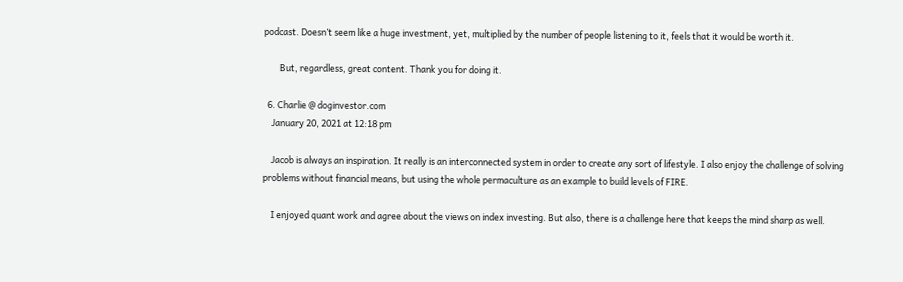podcast. Doesn’t seem like a huge investment, yet, multiplied by the number of people listening to it, feels that it would be worth it.

        But, regardless, great content. Thank you for doing it.

  6. Charlie @ doginvestor.com
    January 20, 2021 at 12:18 pm

    Jacob is always an inspiration. It really is an interconnected system in order to create any sort of lifestyle. I also enjoy the challenge of solving problems without financial means, but using the whole permaculture as an example to build levels of FIRE.

    I enjoyed quant work and agree about the views on index investing. But also, there is a challenge here that keeps the mind sharp as well.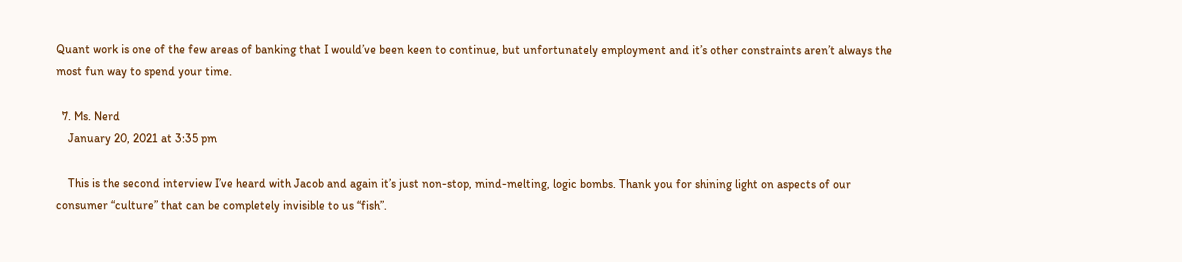Quant work is one of the few areas of banking that I would’ve been keen to continue, but unfortunately employment and it’s other constraints aren’t always the most fun way to spend your time.

  7. Ms. Nerd
    January 20, 2021 at 3:35 pm

    This is the second interview I’ve heard with Jacob and again it’s just non-stop, mind-melting, logic bombs. Thank you for shining light on aspects of our consumer “culture” that can be completely invisible to us “fish”.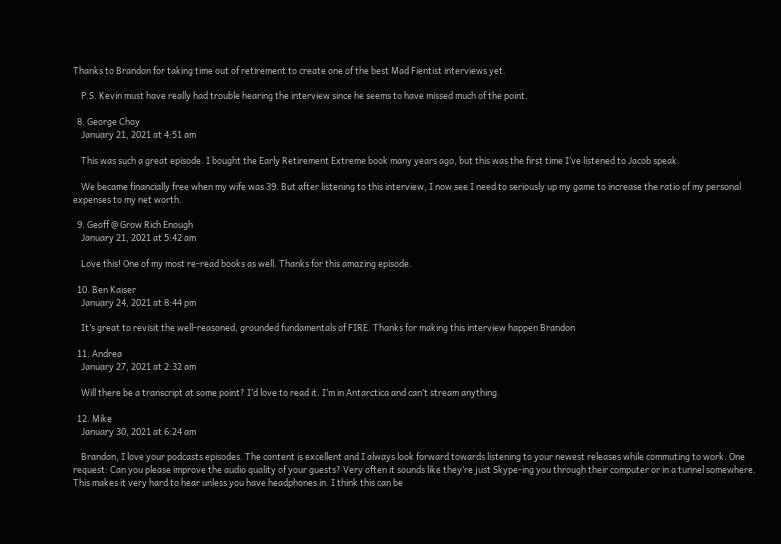Thanks to Brandon for taking time out of retirement to create one of the best Mad Fientist interviews yet.

    P.S. Kevin must have really had trouble hearing the interview since he seems to have missed much of the point.

  8. George Choy
    January 21, 2021 at 4:51 am

    This was such a great episode. I bought the Early Retirement Extreme book many years ago, but this was the first time I’ve listened to Jacob speak.

    We became financially free when my wife was 39. But after listening to this interview, I now see I need to seriously up my game to increase the ratio of my personal expenses to my net worth.

  9. Geoff @ Grow Rich Enough
    January 21, 2021 at 5:42 am

    Love this! One of my most re-read books as well. Thanks for this amazing episode.

  10. Ben Kaiser
    January 24, 2021 at 8:44 pm

    It’s great to revisit the well-reasoned, grounded fundamentals of FIRE. Thanks for making this interview happen Brandon

  11. Andrea
    January 27, 2021 at 2:32 am

    Will there be a transcript at some point? I’d love to read it. I’m in Antarctica and can’t stream anything.

  12. Mike
    January 30, 2021 at 6:24 am

    Brandon, I love your podcasts episodes. The content is excellent and I always look forward towards listening to your newest releases while commuting to work. One request: Can you please improve the audio quality of your guests? Very often it sounds like they’re just Skype-ing you through their computer or in a tunnel somewhere. This makes it very hard to hear unless you have headphones in. I think this can be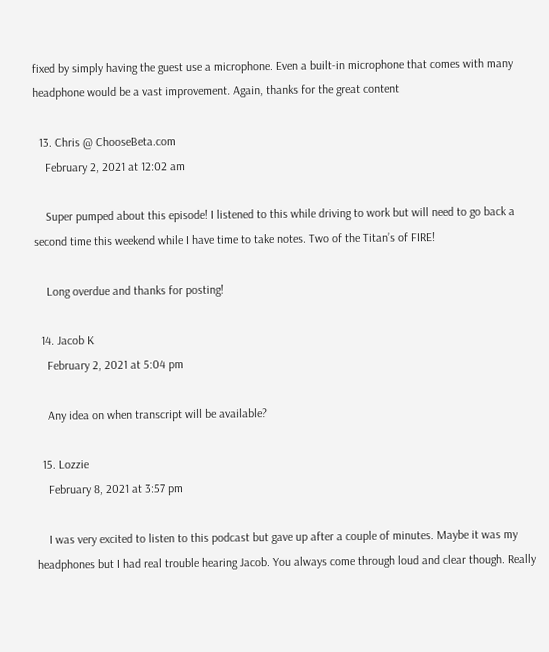fixed by simply having the guest use a microphone. Even a built-in microphone that comes with many headphone would be a vast improvement. Again, thanks for the great content

  13. Chris @ ChooseBeta.com
    February 2, 2021 at 12:02 am

    Super pumped about this episode! I listened to this while driving to work but will need to go back a second time this weekend while I have time to take notes. Two of the Titan’s of FIRE!

    Long overdue and thanks for posting!

  14. Jacob K
    February 2, 2021 at 5:04 pm

    Any idea on when transcript will be available?

  15. Lozzie
    February 8, 2021 at 3:57 pm

    I was very excited to listen to this podcast but gave up after a couple of minutes. Maybe it was my headphones but I had real trouble hearing Jacob. You always come through loud and clear though. Really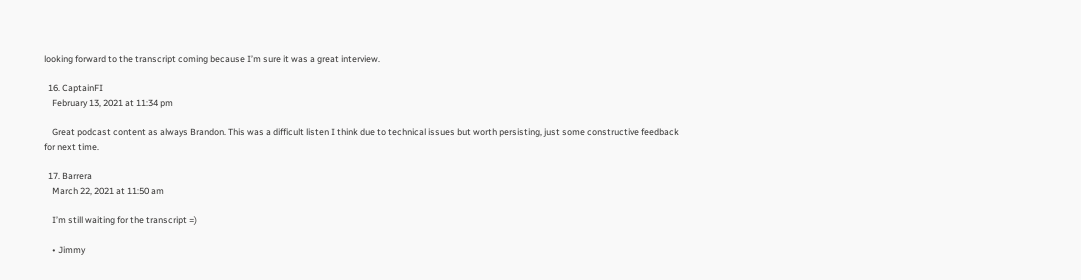looking forward to the transcript coming because I’m sure it was a great interview.

  16. CaptainFI
    February 13, 2021 at 11:34 pm

    Great podcast content as always Brandon. This was a difficult listen I think due to technical issues but worth persisting, just some constructive feedback for next time.

  17. Barrera
    March 22, 2021 at 11:50 am

    I’m still waiting for the transcript =)

    • Jimmy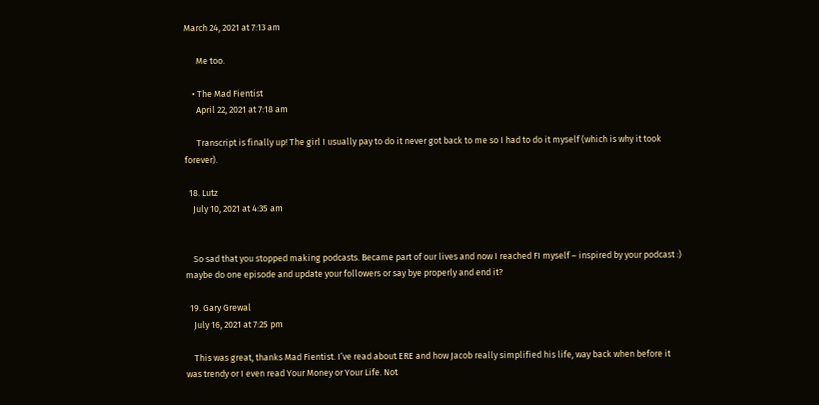March 24, 2021 at 7:13 am

      Me too.

    • The Mad Fientist
      April 22, 2021 at 7:18 am

      Transcript is finally up! The girl I usually pay to do it never got back to me so I had to do it myself (which is why it took forever).

  18. Lutz
    July 10, 2021 at 4:35 am


    So sad that you stopped making podcasts. Became part of our lives and now I reached FI myself – inspired by your podcast :) maybe do one episode and update your followers or say bye properly and end it?

  19. Gary Grewal
    July 16, 2021 at 7:25 pm

    This was great, thanks Mad Fientist. I’ve read about ERE and how Jacob really simplified his life, way back when before it was trendy or I even read Your Money or Your Life. Not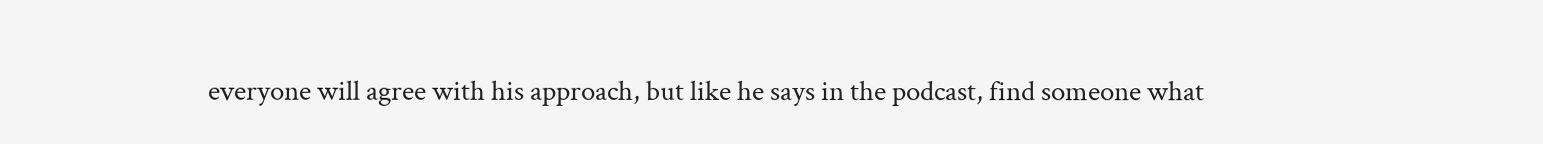everyone will agree with his approach, but like he says in the podcast, find someone what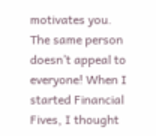motivates you. The same person doesn’t appeal to everyone! When I started Financial Fives, I thought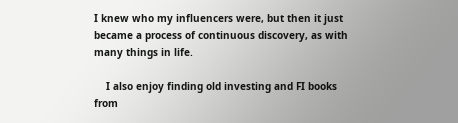I knew who my influencers were, but then it just became a process of continuous discovery, as with many things in life.

    I also enjoy finding old investing and FI books from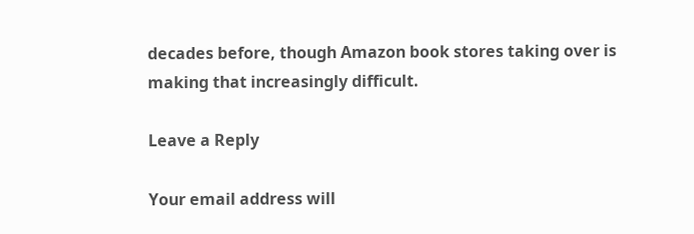decades before, though Amazon book stores taking over is making that increasingly difficult.

Leave a Reply

Your email address will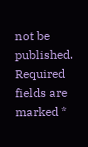not be published. Required fields are marked *